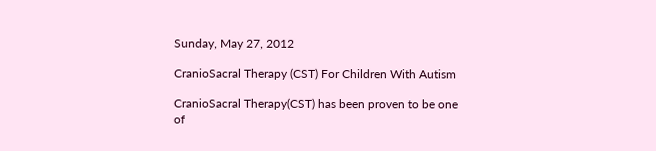Sunday, May 27, 2012

CranioSacral Therapy (CST) For Children With Autism

CranioSacral Therapy(CST) has been proven to be one of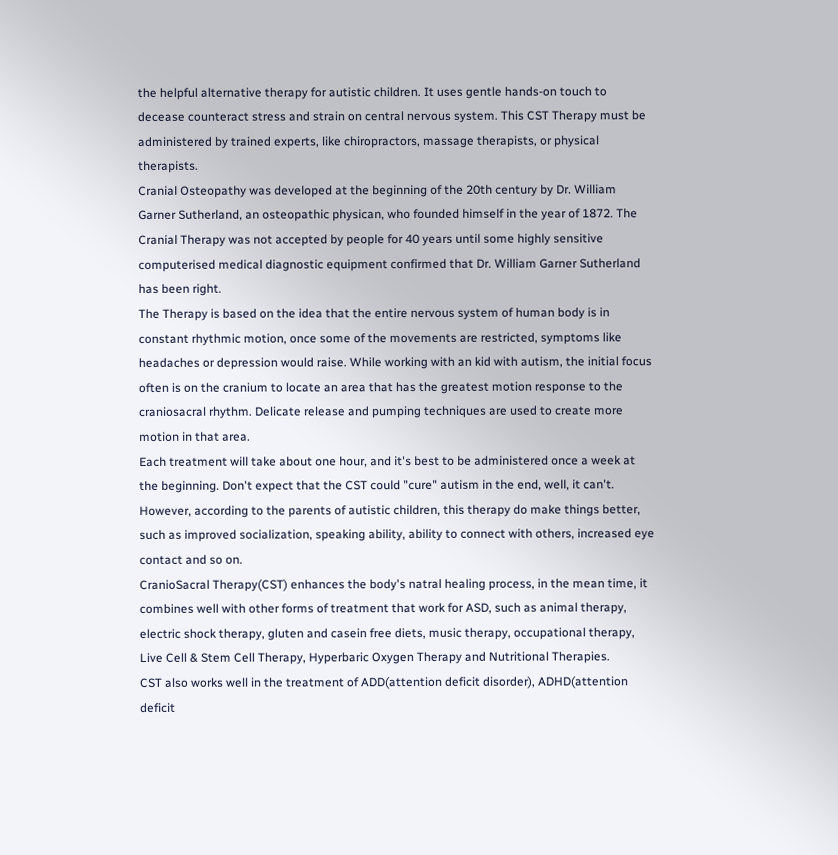the helpful alternative therapy for autistic children. It uses gentle hands-on touch to decease counteract stress and strain on central nervous system. This CST Therapy must be administered by trained experts, like chiropractors, massage therapists, or physical therapists.
Cranial Osteopathy was developed at the beginning of the 20th century by Dr. William Garner Sutherland, an osteopathic physican, who founded himself in the year of 1872. The Cranial Therapy was not accepted by people for 40 years until some highly sensitive computerised medical diagnostic equipment confirmed that Dr. William Garner Sutherland has been right.
The Therapy is based on the idea that the entire nervous system of human body is in constant rhythmic motion, once some of the movements are restricted, symptoms like headaches or depression would raise. While working with an kid with autism, the initial focus often is on the cranium to locate an area that has the greatest motion response to the craniosacral rhythm. Delicate release and pumping techniques are used to create more motion in that area.
Each treatment will take about one hour, and it's best to be administered once a week at the beginning. Don't expect that the CST could "cure" autism in the end, well, it can't. However, according to the parents of autistic children, this therapy do make things better, such as improved socialization, speaking ability, ability to connect with others, increased eye contact and so on.
CranioSacral Therapy(CST) enhances the body's natral healing process, in the mean time, it combines well with other forms of treatment that work for ASD, such as animal therapy, electric shock therapy, gluten and casein free diets, music therapy, occupational therapy, Live Cell & Stem Cell Therapy, Hyperbaric Oxygen Therapy and Nutritional Therapies.
CST also works well in the treatment of ADD(attention deficit disorder), ADHD(attention deficit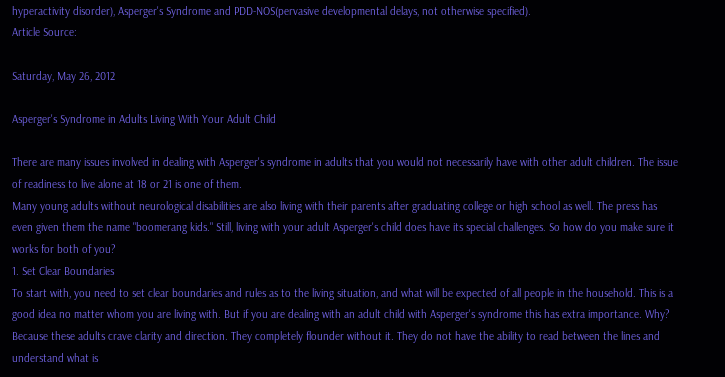hyperactivity disorder), Asperger's Syndrome and PDD-NOS(pervasive developmental delays, not otherwise specified).
Article Source:

Saturday, May 26, 2012

Asperger's Syndrome in Adults Living With Your Adult Child

There are many issues involved in dealing with Asperger's syndrome in adults that you would not necessarily have with other adult children. The issue of readiness to live alone at 18 or 21 is one of them.
Many young adults without neurological disabilities are also living with their parents after graduating college or high school as well. The press has even given them the name "boomerang kids." Still, living with your adult Asperger's child does have its special challenges. So how do you make sure it works for both of you?
1. Set Clear Boundaries
To start with, you need to set clear boundaries and rules as to the living situation, and what will be expected of all people in the household. This is a good idea no matter whom you are living with. But if you are dealing with an adult child with Asperger's syndrome this has extra importance. Why? Because these adults crave clarity and direction. They completely flounder without it. They do not have the ability to read between the lines and understand what is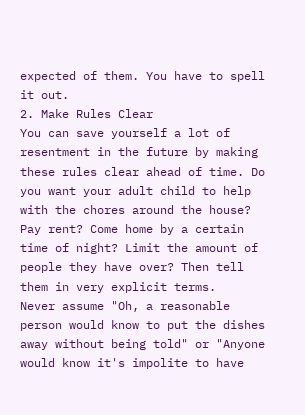expected of them. You have to spell it out.
2. Make Rules Clear
You can save yourself a lot of resentment in the future by making these rules clear ahead of time. Do you want your adult child to help with the chores around the house? Pay rent? Come home by a certain time of night? Limit the amount of people they have over? Then tell them in very explicit terms.
Never assume "Oh, a reasonable person would know to put the dishes away without being told" or "Anyone would know it's impolite to have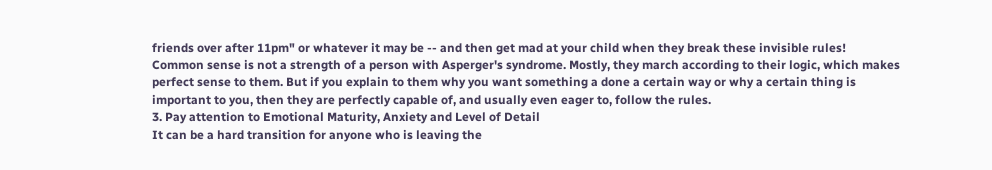friends over after 11pm" or whatever it may be -- and then get mad at your child when they break these invisible rules!
Common sense is not a strength of a person with Asperger's syndrome. Mostly, they march according to their logic, which makes perfect sense to them. But if you explain to them why you want something a done a certain way or why a certain thing is important to you, then they are perfectly capable of, and usually even eager to, follow the rules.
3. Pay attention to Emotional Maturity, Anxiety and Level of Detail
It can be a hard transition for anyone who is leaving the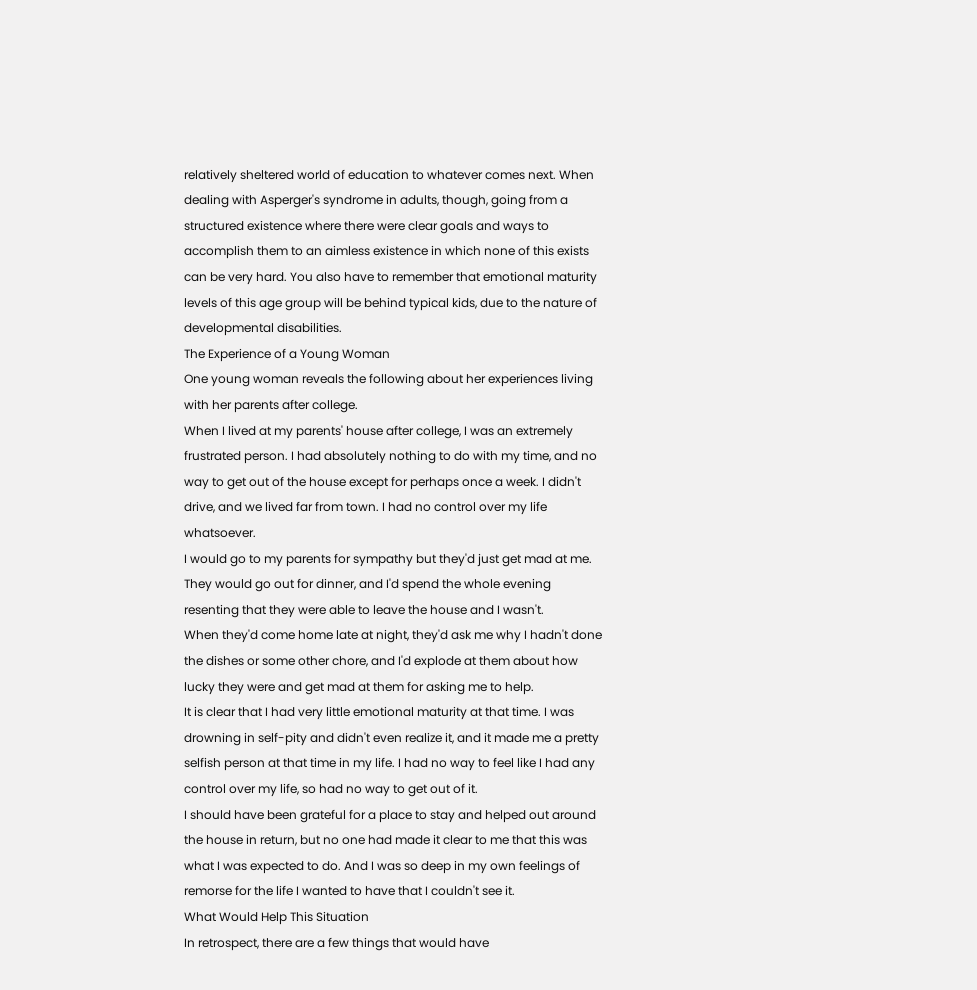relatively sheltered world of education to whatever comes next. When dealing with Asperger's syndrome in adults, though, going from a structured existence where there were clear goals and ways to accomplish them to an aimless existence in which none of this exists can be very hard. You also have to remember that emotional maturity levels of this age group will be behind typical kids, due to the nature of developmental disabilities.
The Experience of a Young Woman
One young woman reveals the following about her experiences living with her parents after college.
When I lived at my parents' house after college, I was an extremely frustrated person. I had absolutely nothing to do with my time, and no way to get out of the house except for perhaps once a week. I didn't drive, and we lived far from town. I had no control over my life whatsoever.
I would go to my parents for sympathy but they'd just get mad at me. They would go out for dinner, and I'd spend the whole evening resenting that they were able to leave the house and I wasn't.
When they'd come home late at night, they'd ask me why I hadn't done the dishes or some other chore, and I'd explode at them about how lucky they were and get mad at them for asking me to help.
It is clear that I had very little emotional maturity at that time. I was drowning in self-pity and didn't even realize it, and it made me a pretty selfish person at that time in my life. I had no way to feel like I had any control over my life, so had no way to get out of it.
I should have been grateful for a place to stay and helped out around the house in return, but no one had made it clear to me that this was what I was expected to do. And I was so deep in my own feelings of remorse for the life I wanted to have that I couldn't see it.
What Would Help This Situation
In retrospect, there are a few things that would have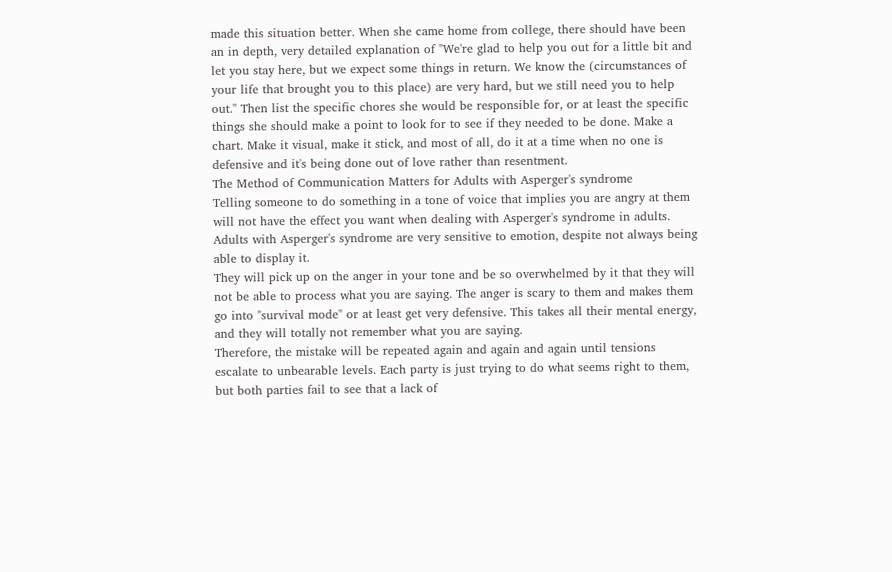made this situation better. When she came home from college, there should have been an in depth, very detailed explanation of "We're glad to help you out for a little bit and let you stay here, but we expect some things in return. We know the (circumstances of your life that brought you to this place) are very hard, but we still need you to help out." Then list the specific chores she would be responsible for, or at least the specific things she should make a point to look for to see if they needed to be done. Make a chart. Make it visual, make it stick, and most of all, do it at a time when no one is defensive and it's being done out of love rather than resentment.
The Method of Communication Matters for Adults with Asperger's syndrome
Telling someone to do something in a tone of voice that implies you are angry at them will not have the effect you want when dealing with Asperger's syndrome in adults. Adults with Asperger's syndrome are very sensitive to emotion, despite not always being able to display it.
They will pick up on the anger in your tone and be so overwhelmed by it that they will not be able to process what you are saying. The anger is scary to them and makes them go into "survival mode" or at least get very defensive. This takes all their mental energy, and they will totally not remember what you are saying.
Therefore, the mistake will be repeated again and again and again until tensions escalate to unbearable levels. Each party is just trying to do what seems right to them, but both parties fail to see that a lack of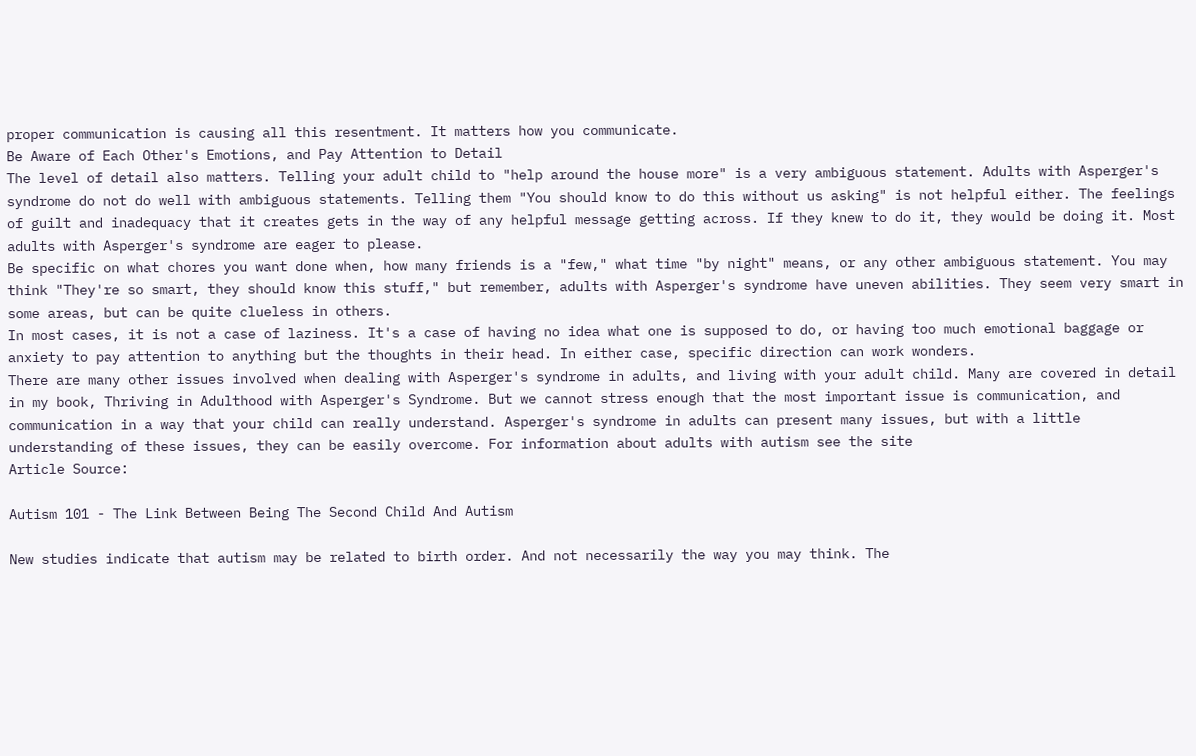proper communication is causing all this resentment. It matters how you communicate.
Be Aware of Each Other's Emotions, and Pay Attention to Detail
The level of detail also matters. Telling your adult child to "help around the house more" is a very ambiguous statement. Adults with Asperger's syndrome do not do well with ambiguous statements. Telling them "You should know to do this without us asking" is not helpful either. The feelings of guilt and inadequacy that it creates gets in the way of any helpful message getting across. If they knew to do it, they would be doing it. Most adults with Asperger's syndrome are eager to please.
Be specific on what chores you want done when, how many friends is a "few," what time "by night" means, or any other ambiguous statement. You may think "They're so smart, they should know this stuff," but remember, adults with Asperger's syndrome have uneven abilities. They seem very smart in some areas, but can be quite clueless in others.
In most cases, it is not a case of laziness. It's a case of having no idea what one is supposed to do, or having too much emotional baggage or anxiety to pay attention to anything but the thoughts in their head. In either case, specific direction can work wonders.
There are many other issues involved when dealing with Asperger's syndrome in adults, and living with your adult child. Many are covered in detail in my book, Thriving in Adulthood with Asperger's Syndrome. But we cannot stress enough that the most important issue is communication, and communication in a way that your child can really understand. Asperger's syndrome in adults can present many issues, but with a little understanding of these issues, they can be easily overcome. For information about adults with autism see the site
Article Source:

Autism 101 - The Link Between Being The Second Child And Autism

New studies indicate that autism may be related to birth order. And not necessarily the way you may think. The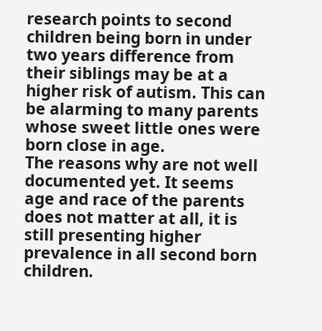research points to second children being born in under two years difference from their siblings may be at a higher risk of autism. This can be alarming to many parents whose sweet little ones were born close in age.
The reasons why are not well documented yet. It seems age and race of the parents does not matter at all, it is still presenting higher prevalence in all second born children.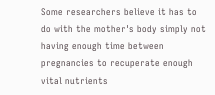Some researchers believe it has to do with the mother's body simply not having enough time between pregnancies to recuperate enough vital nutrients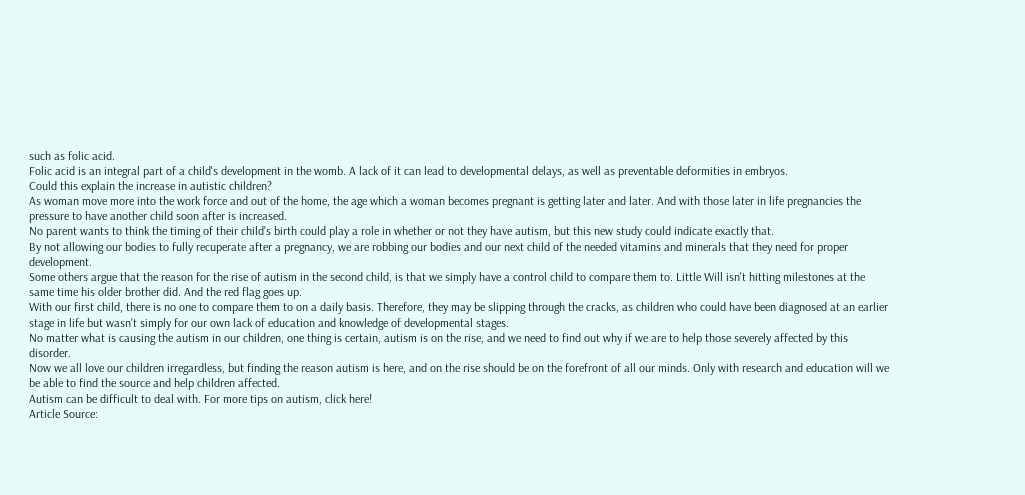such as folic acid.
Folic acid is an integral part of a child's development in the womb. A lack of it can lead to developmental delays, as well as preventable deformities in embryos.
Could this explain the increase in autistic children?
As woman move more into the work force and out of the home, the age which a woman becomes pregnant is getting later and later. And with those later in life pregnancies the pressure to have another child soon after is increased.
No parent wants to think the timing of their child's birth could play a role in whether or not they have autism, but this new study could indicate exactly that.
By not allowing our bodies to fully recuperate after a pregnancy, we are robbing our bodies and our next child of the needed vitamins and minerals that they need for proper development.
Some others argue that the reason for the rise of autism in the second child, is that we simply have a control child to compare them to. Little Will isn't hitting milestones at the same time his older brother did. And the red flag goes up.
With our first child, there is no one to compare them to on a daily basis. Therefore, they may be slipping through the cracks, as children who could have been diagnosed at an earlier stage in life but wasn't simply for our own lack of education and knowledge of developmental stages.
No matter what is causing the autism in our children, one thing is certain, autism is on the rise, and we need to find out why if we are to help those severely affected by this disorder.
Now we all love our children irregardless, but finding the reason autism is here, and on the rise should be on the forefront of all our minds. Only with research and education will we be able to find the source and help children affected.
Autism can be difficult to deal with. For more tips on autism, click here!
Article Source: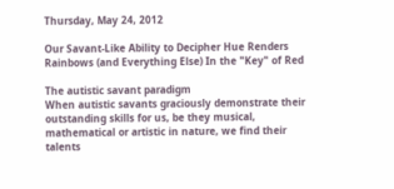Thursday, May 24, 2012

Our Savant-Like Ability to Decipher Hue Renders Rainbows (and Everything Else) In the "Key" of Red

The autistic savant paradigm
When autistic savants graciously demonstrate their outstanding skills for us, be they musical, mathematical or artistic in nature, we find their talents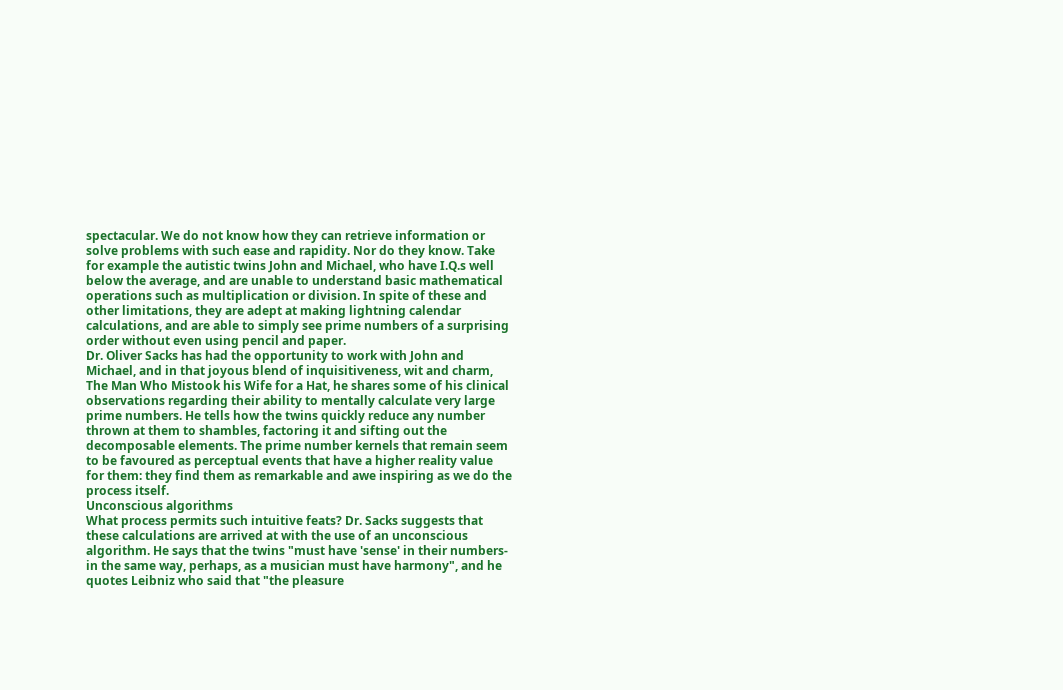spectacular. We do not know how they can retrieve information or solve problems with such ease and rapidity. Nor do they know. Take for example the autistic twins John and Michael, who have I.Q.s well below the average, and are unable to understand basic mathematical operations such as multiplication or division. In spite of these and other limitations, they are adept at making lightning calendar calculations, and are able to simply see prime numbers of a surprising order without even using pencil and paper.
Dr. Oliver Sacks has had the opportunity to work with John and Michael, and in that joyous blend of inquisitiveness, wit and charm, The Man Who Mistook his Wife for a Hat, he shares some of his clinical observations regarding their ability to mentally calculate very large prime numbers. He tells how the twins quickly reduce any number thrown at them to shambles, factoring it and sifting out the decomposable elements. The prime number kernels that remain seem to be favoured as perceptual events that have a higher reality value for them: they find them as remarkable and awe inspiring as we do the process itself.
Unconscious algorithms
What process permits such intuitive feats? Dr. Sacks suggests that these calculations are arrived at with the use of an unconscious algorithm. He says that the twins "must have 'sense' in their numbers-in the same way, perhaps, as a musician must have harmony", and he quotes Leibniz who said that "the pleasure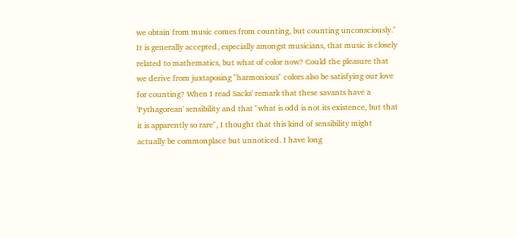we obtain from music comes from counting, but counting unconsciously." It is generally accepted, especially amongst musicians, that music is closely related to mathematics, but what of color now? Could the pleasure that we derive from juxtaposing "harmonious" colors also be satisfying our love for counting? When I read Sacks' remark that these savants have a 'Pythagorean' sensibility and that "what is odd is not its existence, but that it is apparently so rare", I thought that this kind of sensibility might actually be commonplace but unnoticed. I have long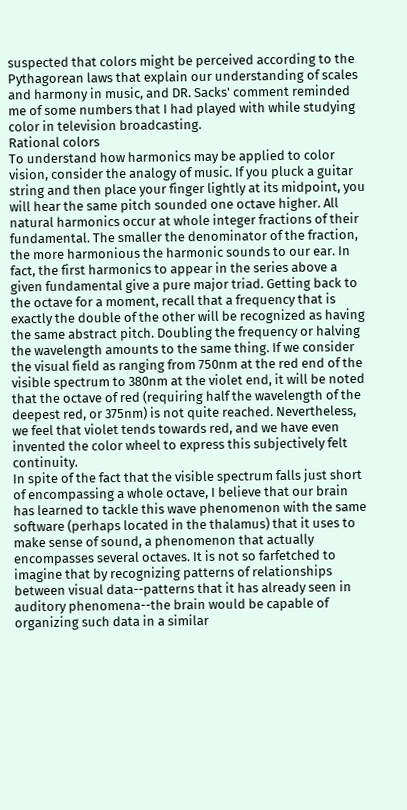suspected that colors might be perceived according to the Pythagorean laws that explain our understanding of scales and harmony in music, and DR. Sacks' comment reminded me of some numbers that I had played with while studying color in television broadcasting.
Rational colors
To understand how harmonics may be applied to color vision, consider the analogy of music. If you pluck a guitar string and then place your finger lightly at its midpoint, you will hear the same pitch sounded one octave higher. All natural harmonics occur at whole integer fractions of their fundamental. The smaller the denominator of the fraction, the more harmonious the harmonic sounds to our ear. In fact, the first harmonics to appear in the series above a given fundamental give a pure major triad. Getting back to the octave for a moment, recall that a frequency that is exactly the double of the other will be recognized as having the same abstract pitch. Doubling the frequency or halving the wavelength amounts to the same thing. If we consider the visual field as ranging from 750nm at the red end of the visible spectrum to 380nm at the violet end, it will be noted that the octave of red (requiring half the wavelength of the deepest red, or 375nm) is not quite reached. Nevertheless, we feel that violet tends towards red, and we have even invented the color wheel to express this subjectively felt continuity.
In spite of the fact that the visible spectrum falls just short of encompassing a whole octave, I believe that our brain has learned to tackle this wave phenomenon with the same software (perhaps located in the thalamus) that it uses to make sense of sound, a phenomenon that actually encompasses several octaves. It is not so farfetched to imagine that by recognizing patterns of relationships between visual data--patterns that it has already seen in auditory phenomena--the brain would be capable of organizing such data in a similar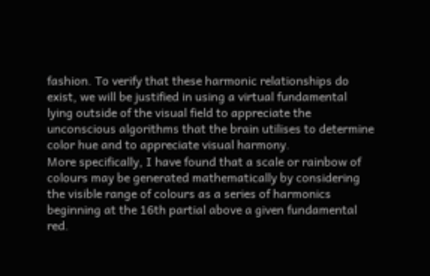fashion. To verify that these harmonic relationships do exist, we will be justified in using a virtual fundamental lying outside of the visual field to appreciate the unconscious algorithms that the brain utilises to determine color hue and to appreciate visual harmony.
More specifically, I have found that a scale or rainbow of colours may be generated mathematically by considering the visible range of colours as a series of harmonics beginning at the 16th partial above a given fundamental red.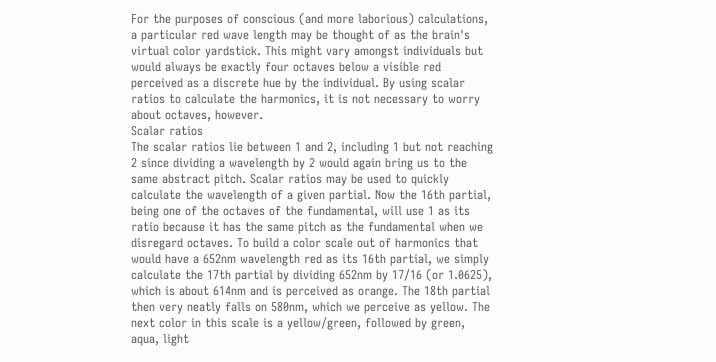For the purposes of conscious (and more laborious) calculations, a particular red wave length may be thought of as the brain's virtual color yardstick. This might vary amongst individuals but would always be exactly four octaves below a visible red perceived as a discrete hue by the individual. By using scalar ratios to calculate the harmonics, it is not necessary to worry about octaves, however.
Scalar ratios
The scalar ratios lie between 1 and 2, including 1 but not reaching 2 since dividing a wavelength by 2 would again bring us to the same abstract pitch. Scalar ratios may be used to quickly calculate the wavelength of a given partial. Now the 16th partial, being one of the octaves of the fundamental, will use 1 as its ratio because it has the same pitch as the fundamental when we disregard octaves. To build a color scale out of harmonics that would have a 652nm wavelength red as its 16th partial, we simply calculate the 17th partial by dividing 652nm by 17/16 (or 1.0625), which is about 614nm and is perceived as orange. The 18th partial then very neatly falls on 580nm, which we perceive as yellow. The next color in this scale is a yellow/green, followed by green, aqua, light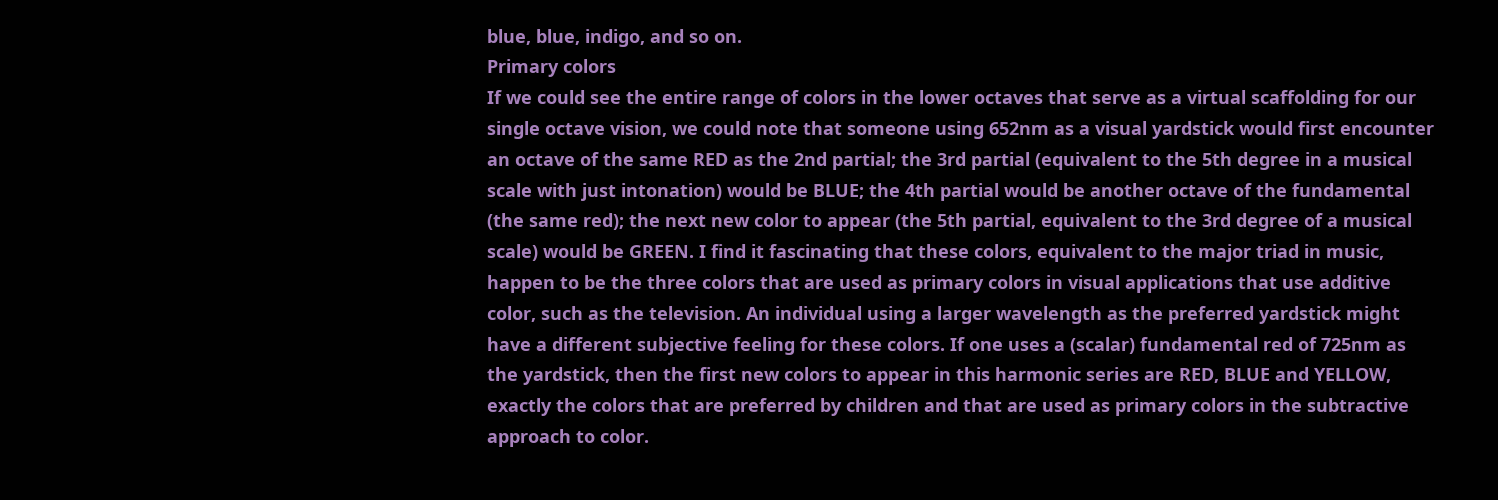blue, blue, indigo, and so on.
Primary colors
If we could see the entire range of colors in the lower octaves that serve as a virtual scaffolding for our single octave vision, we could note that someone using 652nm as a visual yardstick would first encounter an octave of the same RED as the 2nd partial; the 3rd partial (equivalent to the 5th degree in a musical scale with just intonation) would be BLUE; the 4th partial would be another octave of the fundamental (the same red); the next new color to appear (the 5th partial, equivalent to the 3rd degree of a musical scale) would be GREEN. I find it fascinating that these colors, equivalent to the major triad in music, happen to be the three colors that are used as primary colors in visual applications that use additive color, such as the television. An individual using a larger wavelength as the preferred yardstick might have a different subjective feeling for these colors. If one uses a (scalar) fundamental red of 725nm as the yardstick, then the first new colors to appear in this harmonic series are RED, BLUE and YELLOW, exactly the colors that are preferred by children and that are used as primary colors in the subtractive approach to color.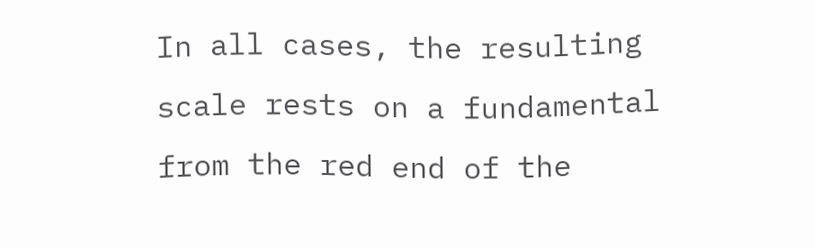In all cases, the resulting scale rests on a fundamental from the red end of the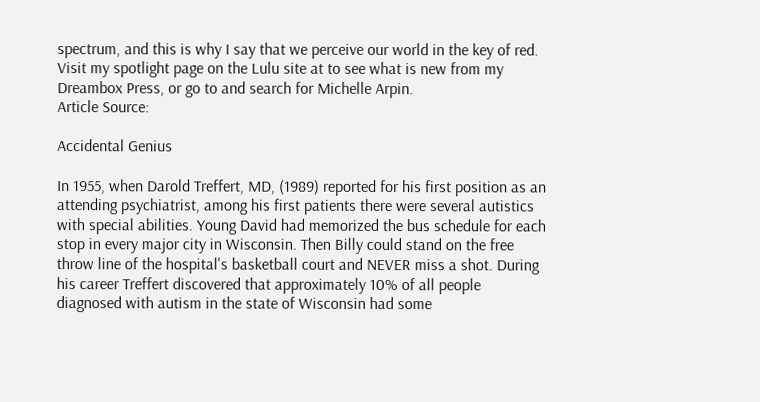spectrum, and this is why I say that we perceive our world in the key of red.
Visit my spotlight page on the Lulu site at to see what is new from my Dreambox Press, or go to and search for Michelle Arpin.
Article Source:

Accidental Genius

In 1955, when Darold Treffert, MD, (1989) reported for his first position as an attending psychiatrist, among his first patients there were several autistics with special abilities. Young David had memorized the bus schedule for each stop in every major city in Wisconsin. Then Billy could stand on the free throw line of the hospital's basketball court and NEVER miss a shot. During his career Treffert discovered that approximately 10% of all people diagnosed with autism in the state of Wisconsin had some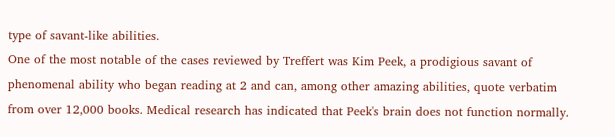type of savant-like abilities.
One of the most notable of the cases reviewed by Treffert was Kim Peek, a prodigious savant of phenomenal ability who began reading at 2 and can, among other amazing abilities, quote verbatim from over 12,000 books. Medical research has indicated that Peek's brain does not function normally.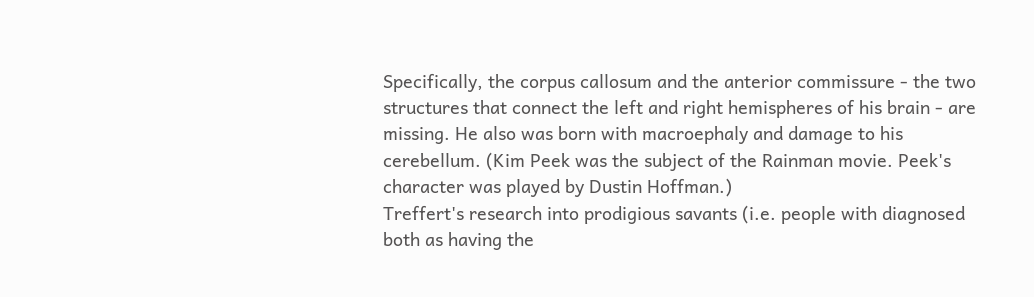Specifically, the corpus callosum and the anterior commissure - the two structures that connect the left and right hemispheres of his brain - are missing. He also was born with macroephaly and damage to his cerebellum. (Kim Peek was the subject of the Rainman movie. Peek's character was played by Dustin Hoffman.)
Treffert's research into prodigious savants (i.e. people with diagnosed both as having the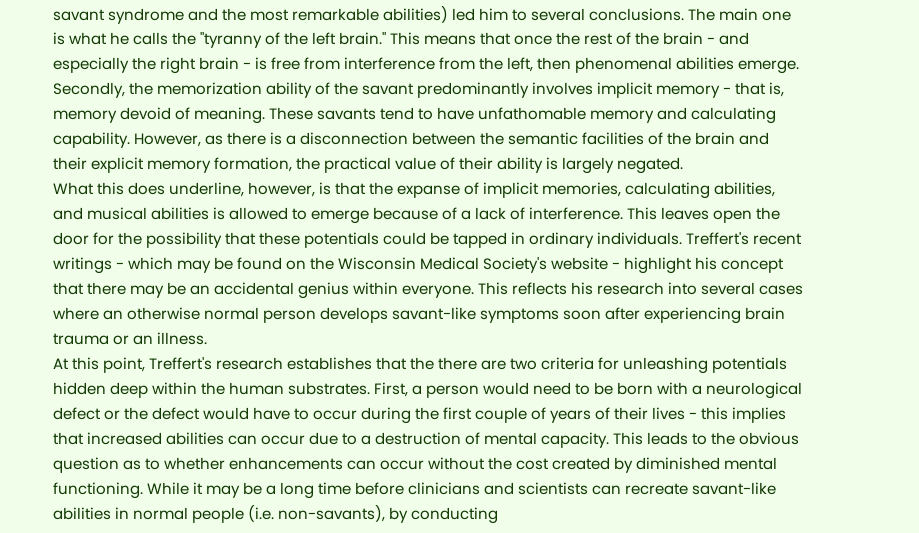savant syndrome and the most remarkable abilities) led him to several conclusions. The main one is what he calls the "tyranny of the left brain." This means that once the rest of the brain - and especially the right brain - is free from interference from the left, then phenomenal abilities emerge. Secondly, the memorization ability of the savant predominantly involves implicit memory - that is, memory devoid of meaning. These savants tend to have unfathomable memory and calculating capability. However, as there is a disconnection between the semantic facilities of the brain and their explicit memory formation, the practical value of their ability is largely negated.
What this does underline, however, is that the expanse of implicit memories, calculating abilities, and musical abilities is allowed to emerge because of a lack of interference. This leaves open the door for the possibility that these potentials could be tapped in ordinary individuals. Treffert's recent writings - which may be found on the Wisconsin Medical Society's website - highlight his concept that there may be an accidental genius within everyone. This reflects his research into several cases where an otherwise normal person develops savant-like symptoms soon after experiencing brain trauma or an illness.
At this point, Treffert's research establishes that the there are two criteria for unleashing potentials hidden deep within the human substrates. First, a person would need to be born with a neurological defect or the defect would have to occur during the first couple of years of their lives - this implies that increased abilities can occur due to a destruction of mental capacity. This leads to the obvious question as to whether enhancements can occur without the cost created by diminished mental functioning. While it may be a long time before clinicians and scientists can recreate savant-like abilities in normal people (i.e. non-savants), by conducting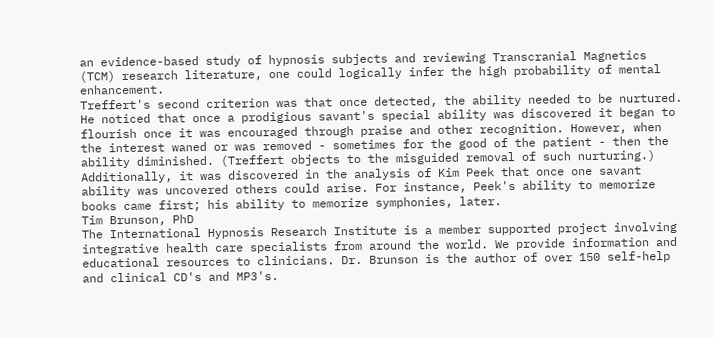an evidence-based study of hypnosis subjects and reviewing Transcranial Magnetics (TCM) research literature, one could logically infer the high probability of mental enhancement.
Treffert's second criterion was that once detected, the ability needed to be nurtured. He noticed that once a prodigious savant's special ability was discovered it began to flourish once it was encouraged through praise and other recognition. However, when the interest waned or was removed - sometimes for the good of the patient - then the ability diminished. (Treffert objects to the misguided removal of such nurturing.) Additionally, it was discovered in the analysis of Kim Peek that once one savant ability was uncovered others could arise. For instance, Peek's ability to memorize books came first; his ability to memorize symphonies, later.
Tim Brunson, PhD
The International Hypnosis Research Institute is a member supported project involving integrative health care specialists from around the world. We provide information and educational resources to clinicians. Dr. Brunson is the author of over 150 self-help and clinical CD's and MP3's.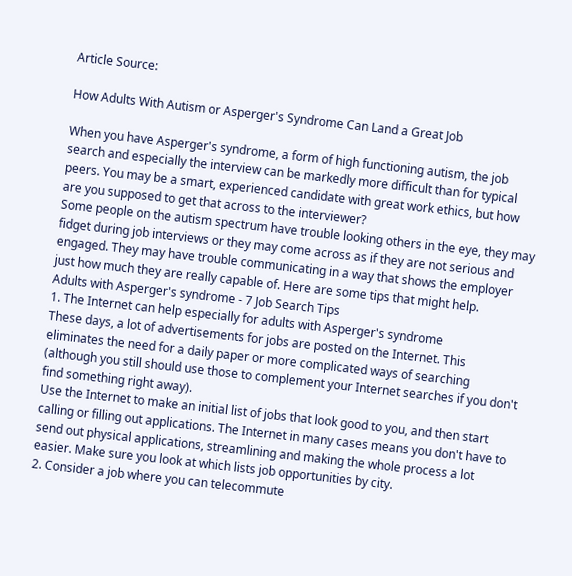Article Source:

How Adults With Autism or Asperger's Syndrome Can Land a Great Job

When you have Asperger's syndrome, a form of high functioning autism, the job search and especially the interview can be markedly more difficult than for typical peers. You may be a smart, experienced candidate with great work ethics, but how are you supposed to get that across to the interviewer?
Some people on the autism spectrum have trouble looking others in the eye, they may fidget during job interviews or they may come across as if they are not serious and engaged. They may have trouble communicating in a way that shows the employer just how much they are really capable of. Here are some tips that might help.
Adults with Asperger's syndrome - 7 Job Search Tips
1. The Internet can help especially for adults with Asperger's syndrome
These days, a lot of advertisements for jobs are posted on the Internet. This eliminates the need for a daily paper or more complicated ways of searching (although you still should use those to complement your Internet searches if you don't find something right away).
Use the Internet to make an initial list of jobs that look good to you, and then start calling or filling out applications. The Internet in many cases means you don't have to send out physical applications, streamlining and making the whole process a lot easier. Make sure you look at which lists job opportunities by city.
2. Consider a job where you can telecommute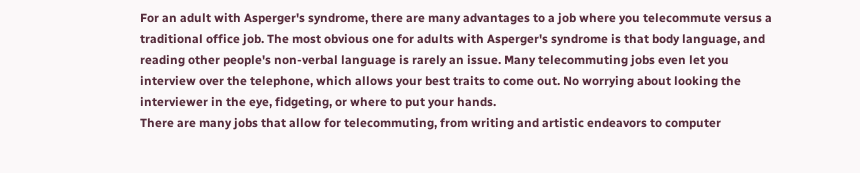For an adult with Asperger's syndrome, there are many advantages to a job where you telecommute versus a traditional office job. The most obvious one for adults with Asperger's syndrome is that body language, and reading other people's non-verbal language is rarely an issue. Many telecommuting jobs even let you interview over the telephone, which allows your best traits to come out. No worrying about looking the interviewer in the eye, fidgeting, or where to put your hands.
There are many jobs that allow for telecommuting, from writing and artistic endeavors to computer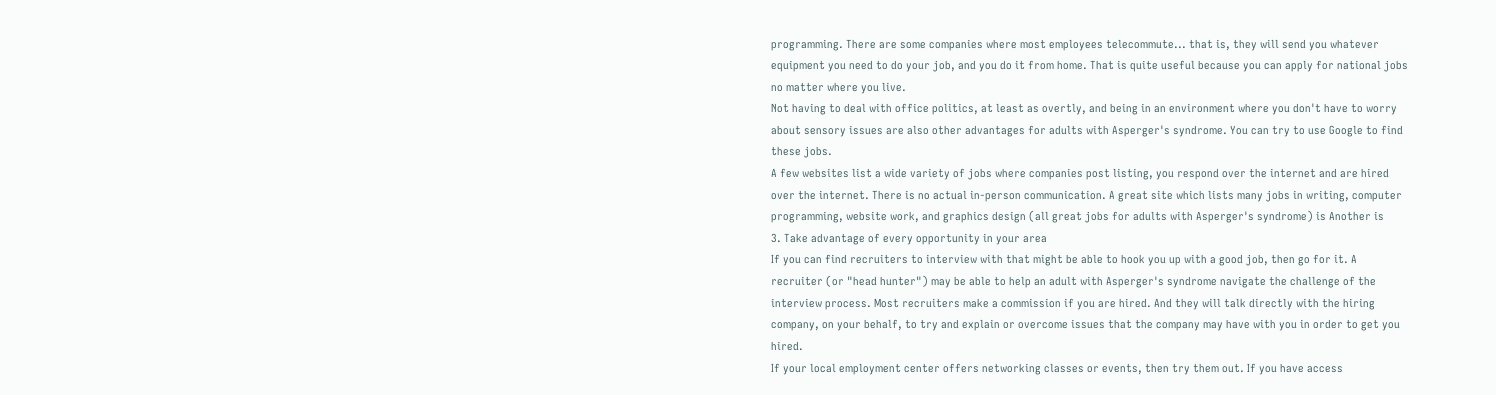programming. There are some companies where most employees telecommute... that is, they will send you whatever equipment you need to do your job, and you do it from home. That is quite useful because you can apply for national jobs no matter where you live.
Not having to deal with office politics, at least as overtly, and being in an environment where you don't have to worry about sensory issues are also other advantages for adults with Asperger's syndrome. You can try to use Google to find these jobs.
A few websites list a wide variety of jobs where companies post listing, you respond over the internet and are hired over the internet. There is no actual in-person communication. A great site which lists many jobs in writing, computer programming, website work, and graphics design (all great jobs for adults with Asperger's syndrome) is Another is
3. Take advantage of every opportunity in your area
If you can find recruiters to interview with that might be able to hook you up with a good job, then go for it. A recruiter (or "head hunter") may be able to help an adult with Asperger's syndrome navigate the challenge of the interview process. Most recruiters make a commission if you are hired. And they will talk directly with the hiring company, on your behalf, to try and explain or overcome issues that the company may have with you in order to get you hired.
If your local employment center offers networking classes or events, then try them out. If you have access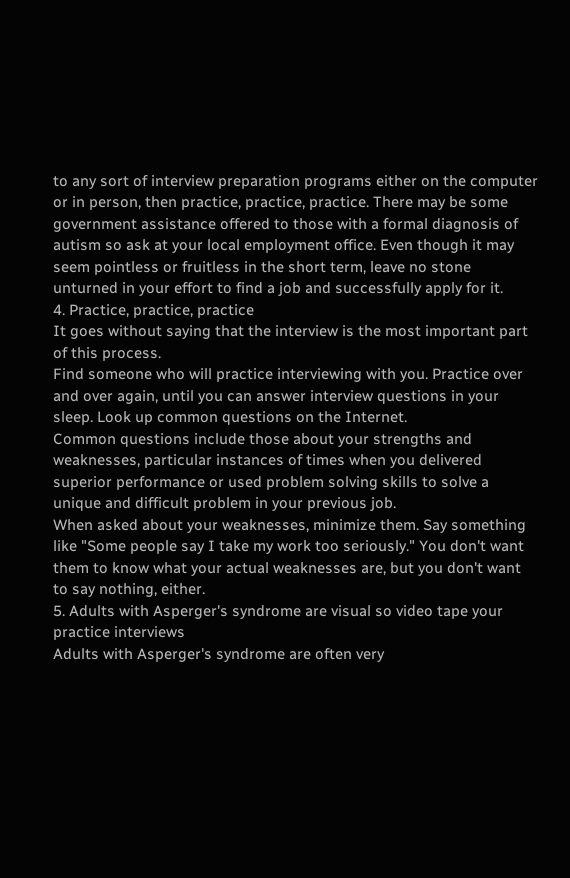to any sort of interview preparation programs either on the computer or in person, then practice, practice, practice. There may be some government assistance offered to those with a formal diagnosis of autism so ask at your local employment office. Even though it may seem pointless or fruitless in the short term, leave no stone unturned in your effort to find a job and successfully apply for it.
4. Practice, practice, practice
It goes without saying that the interview is the most important part of this process.
Find someone who will practice interviewing with you. Practice over and over again, until you can answer interview questions in your sleep. Look up common questions on the Internet.
Common questions include those about your strengths and weaknesses, particular instances of times when you delivered superior performance or used problem solving skills to solve a unique and difficult problem in your previous job.
When asked about your weaknesses, minimize them. Say something like "Some people say I take my work too seriously." You don't want them to know what your actual weaknesses are, but you don't want to say nothing, either.
5. Adults with Asperger's syndrome are visual so video tape your practice interviews
Adults with Asperger's syndrome are often very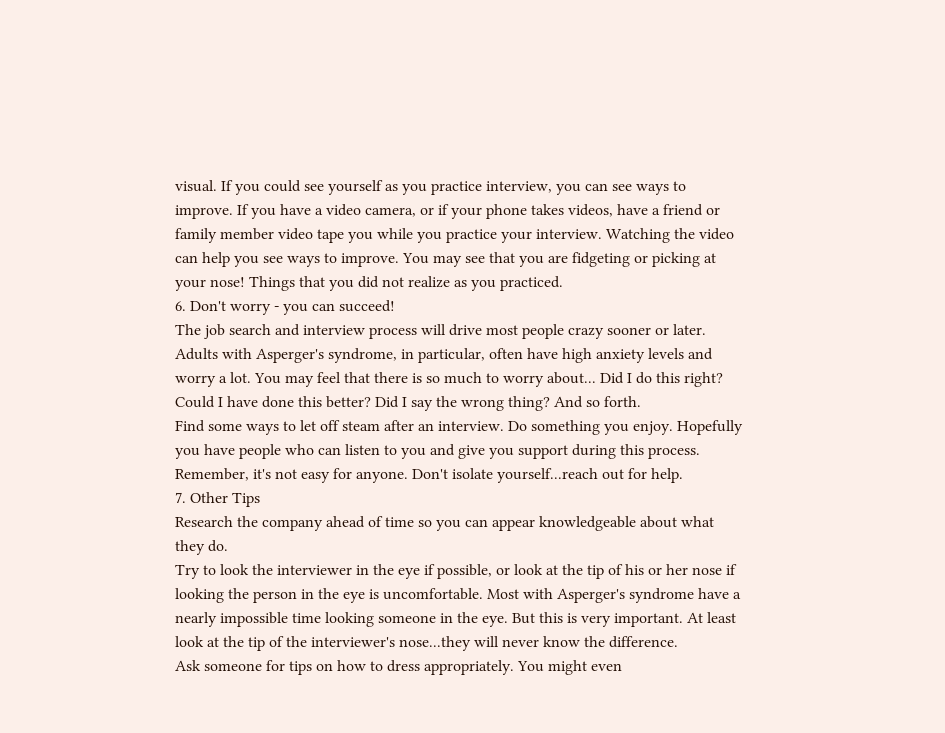visual. If you could see yourself as you practice interview, you can see ways to improve. If you have a video camera, or if your phone takes videos, have a friend or family member video tape you while you practice your interview. Watching the video can help you see ways to improve. You may see that you are fidgeting or picking at your nose! Things that you did not realize as you practiced.
6. Don't worry - you can succeed!
The job search and interview process will drive most people crazy sooner or later. Adults with Asperger's syndrome, in particular, often have high anxiety levels and worry a lot. You may feel that there is so much to worry about... Did I do this right? Could I have done this better? Did I say the wrong thing? And so forth.
Find some ways to let off steam after an interview. Do something you enjoy. Hopefully you have people who can listen to you and give you support during this process. Remember, it's not easy for anyone. Don't isolate yourself...reach out for help.
7. Other Tips
Research the company ahead of time so you can appear knowledgeable about what they do.
Try to look the interviewer in the eye if possible, or look at the tip of his or her nose if looking the person in the eye is uncomfortable. Most with Asperger's syndrome have a nearly impossible time looking someone in the eye. But this is very important. At least look at the tip of the interviewer's nose...they will never know the difference.
Ask someone for tips on how to dress appropriately. You might even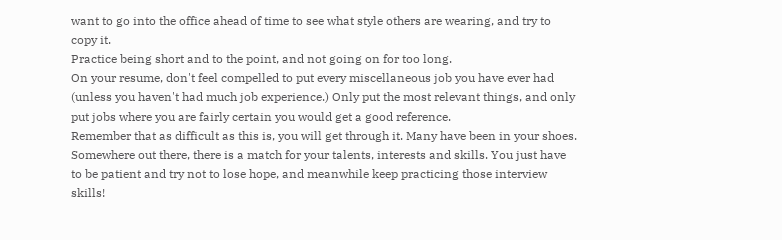want to go into the office ahead of time to see what style others are wearing, and try to copy it.
Practice being short and to the point, and not going on for too long.
On your resume, don't feel compelled to put every miscellaneous job you have ever had (unless you haven't had much job experience.) Only put the most relevant things, and only put jobs where you are fairly certain you would get a good reference.
Remember that as difficult as this is, you will get through it. Many have been in your shoes. Somewhere out there, there is a match for your talents, interests and skills. You just have to be patient and try not to lose hope, and meanwhile keep practicing those interview skills!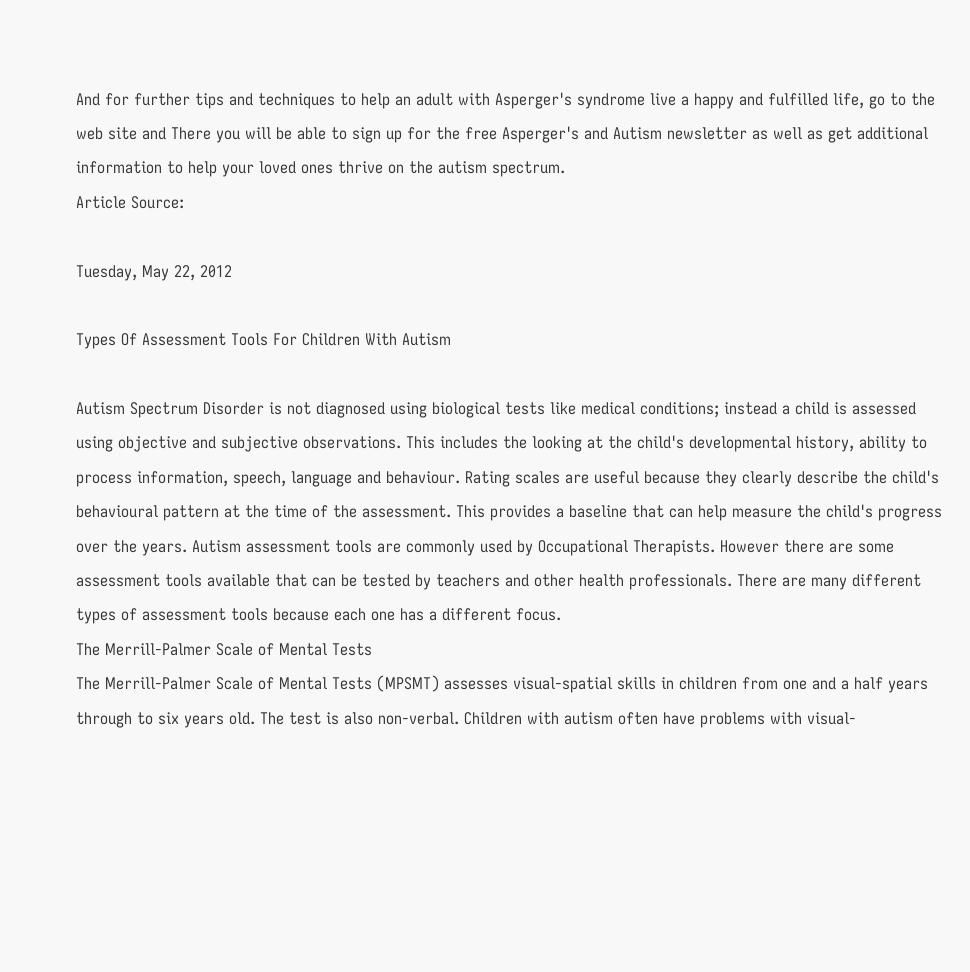And for further tips and techniques to help an adult with Asperger's syndrome live a happy and fulfilled life, go to the web site and There you will be able to sign up for the free Asperger's and Autism newsletter as well as get additional information to help your loved ones thrive on the autism spectrum.
Article Source:

Tuesday, May 22, 2012

Types Of Assessment Tools For Children With Autism

Autism Spectrum Disorder is not diagnosed using biological tests like medical conditions; instead a child is assessed using objective and subjective observations. This includes the looking at the child's developmental history, ability to process information, speech, language and behaviour. Rating scales are useful because they clearly describe the child's behavioural pattern at the time of the assessment. This provides a baseline that can help measure the child's progress over the years. Autism assessment tools are commonly used by Occupational Therapists. However there are some assessment tools available that can be tested by teachers and other health professionals. There are many different types of assessment tools because each one has a different focus.
The Merrill-Palmer Scale of Mental Tests
The Merrill-Palmer Scale of Mental Tests (MPSMT) assesses visual-spatial skills in children from one and a half years through to six years old. The test is also non-verbal. Children with autism often have problems with visual-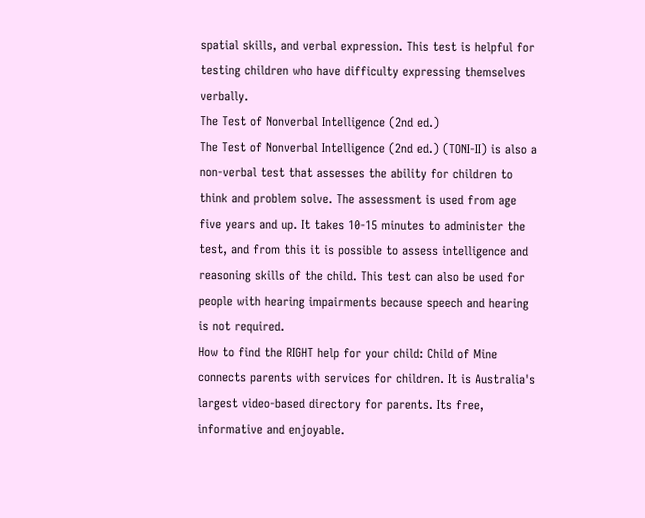spatial skills, and verbal expression. This test is helpful for testing children who have difficulty expressing themselves verbally.
The Test of Nonverbal Intelligence (2nd ed.)
The Test of Nonverbal Intelligence (2nd ed.) (TONI-II) is also a non-verbal test that assesses the ability for children to think and problem solve. The assessment is used from age five years and up. It takes 10-15 minutes to administer the test, and from this it is possible to assess intelligence and reasoning skills of the child. This test can also be used for people with hearing impairments because speech and hearing is not required.
How to find the RIGHT help for your child: Child of Mine connects parents with services for children. It is Australia's largest video-based directory for parents. Its free, informative and enjoyable.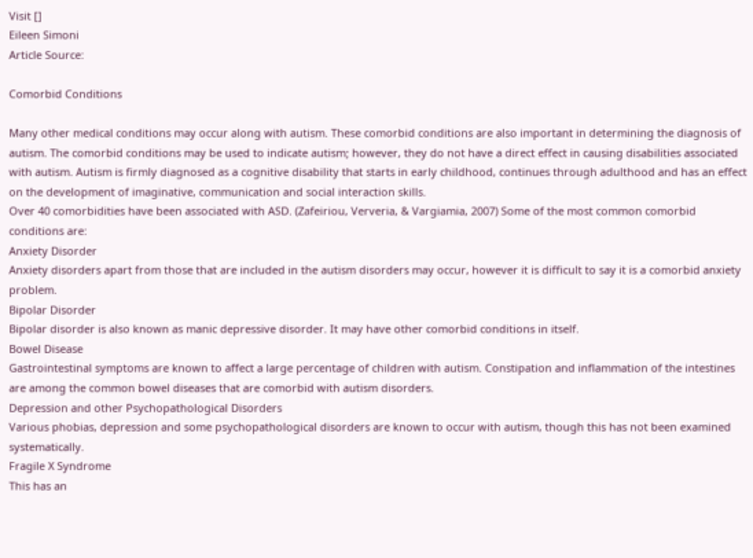Visit []
Eileen Simoni
Article Source:

Comorbid Conditions

Many other medical conditions may occur along with autism. These comorbid conditions are also important in determining the diagnosis of autism. The comorbid conditions may be used to indicate autism; however, they do not have a direct effect in causing disabilities associated with autism. Autism is firmly diagnosed as a cognitive disability that starts in early childhood, continues through adulthood and has an effect on the development of imaginative, communication and social interaction skills.
Over 40 comorbidities have been associated with ASD. (Zafeiriou, Ververia, & Vargiamia, 2007) Some of the most common comorbid conditions are:
Anxiety Disorder
Anxiety disorders apart from those that are included in the autism disorders may occur, however it is difficult to say it is a comorbid anxiety problem.
Bipolar Disorder
Bipolar disorder is also known as manic depressive disorder. It may have other comorbid conditions in itself.
Bowel Disease
Gastrointestinal symptoms are known to affect a large percentage of children with autism. Constipation and inflammation of the intestines are among the common bowel diseases that are comorbid with autism disorders.
Depression and other Psychopathological Disorders
Various phobias, depression and some psychopathological disorders are known to occur with autism, though this has not been examined systematically.
Fragile X Syndrome
This has an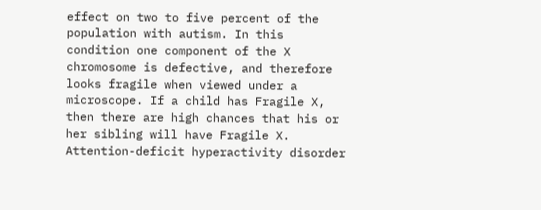effect on two to five percent of the population with autism. In this condition one component of the X chromosome is defective, and therefore looks fragile when viewed under a microscope. If a child has Fragile X, then there are high chances that his or her sibling will have Fragile X.
Attention-deficit hyperactivity disorder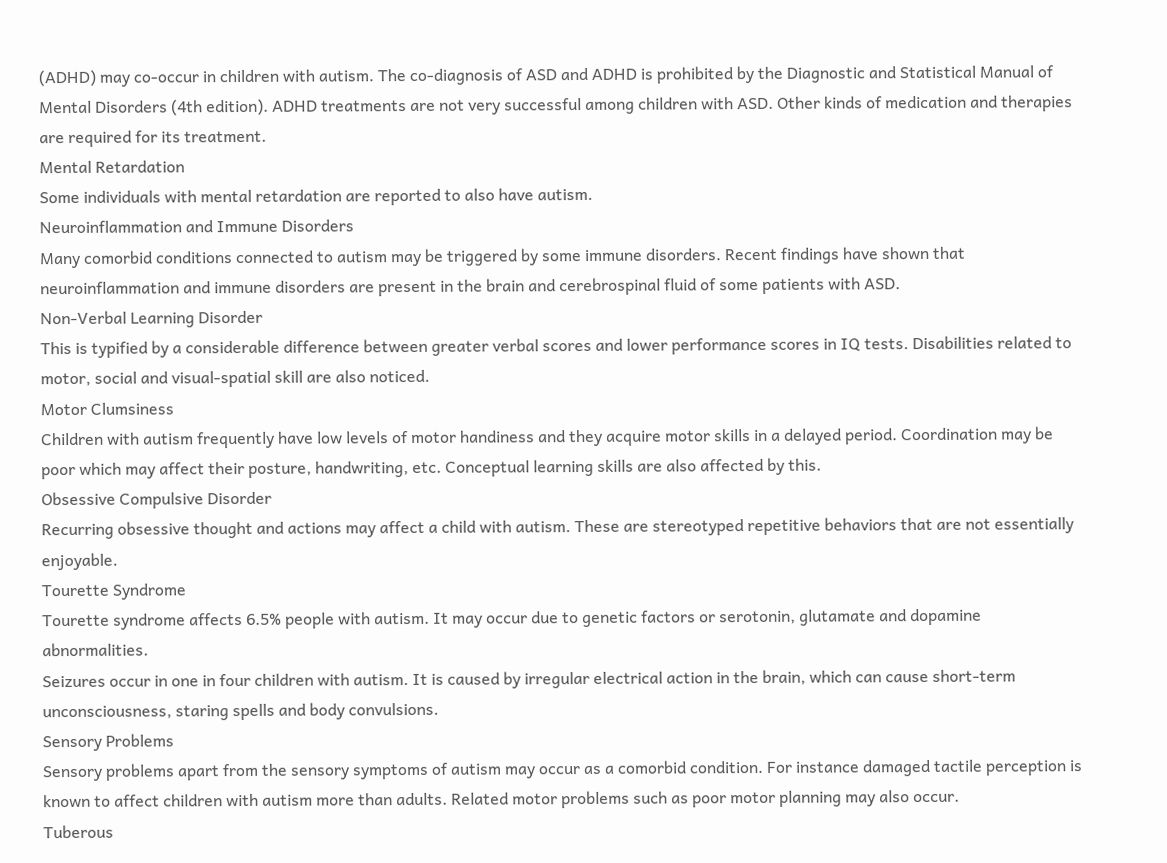(ADHD) may co-occur in children with autism. The co-diagnosis of ASD and ADHD is prohibited by the Diagnostic and Statistical Manual of Mental Disorders (4th edition). ADHD treatments are not very successful among children with ASD. Other kinds of medication and therapies are required for its treatment.
Mental Retardation
Some individuals with mental retardation are reported to also have autism.
Neuroinflammation and Immune Disorders
Many comorbid conditions connected to autism may be triggered by some immune disorders. Recent findings have shown that neuroinflammation and immune disorders are present in the brain and cerebrospinal fluid of some patients with ASD.
Non-Verbal Learning Disorder
This is typified by a considerable difference between greater verbal scores and lower performance scores in IQ tests. Disabilities related to motor, social and visual-spatial skill are also noticed.
Motor Clumsiness
Children with autism frequently have low levels of motor handiness and they acquire motor skills in a delayed period. Coordination may be poor which may affect their posture, handwriting, etc. Conceptual learning skills are also affected by this.
Obsessive Compulsive Disorder
Recurring obsessive thought and actions may affect a child with autism. These are stereotyped repetitive behaviors that are not essentially enjoyable.
Tourette Syndrome
Tourette syndrome affects 6.5% people with autism. It may occur due to genetic factors or serotonin, glutamate and dopamine abnormalities.
Seizures occur in one in four children with autism. It is caused by irregular electrical action in the brain, which can cause short-term unconsciousness, staring spells and body convulsions.
Sensory Problems
Sensory problems apart from the sensory symptoms of autism may occur as a comorbid condition. For instance damaged tactile perception is known to affect children with autism more than adults. Related motor problems such as poor motor planning may also occur.
Tuberous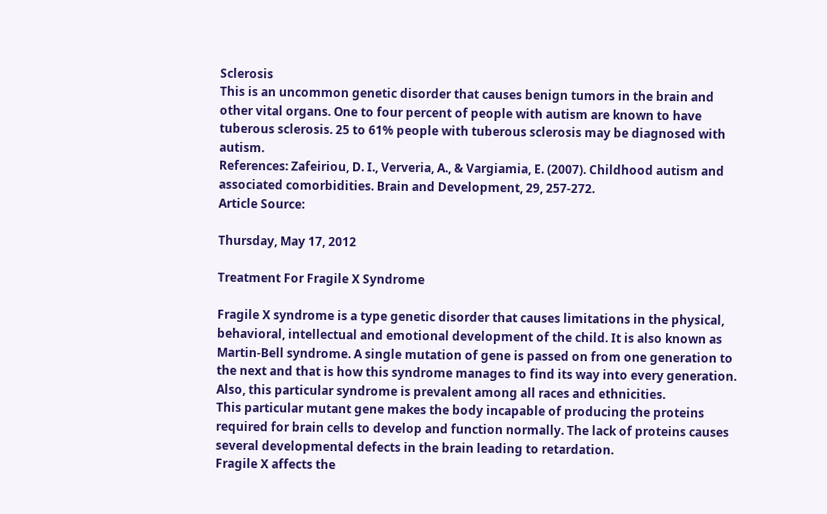Sclerosis
This is an uncommon genetic disorder that causes benign tumors in the brain and other vital organs. One to four percent of people with autism are known to have tuberous sclerosis. 25 to 61% people with tuberous sclerosis may be diagnosed with autism.
References: Zafeiriou, D. I., Ververia, A., & Vargiamia, E. (2007). Childhood autism and associated comorbidities. Brain and Development, 29, 257-272.
Article Source:

Thursday, May 17, 2012

Treatment For Fragile X Syndrome

Fragile X syndrome is a type genetic disorder that causes limitations in the physical, behavioral, intellectual and emotional development of the child. It is also known as Martin-Bell syndrome. A single mutation of gene is passed on from one generation to the next and that is how this syndrome manages to find its way into every generation. Also, this particular syndrome is prevalent among all races and ethnicities.
This particular mutant gene makes the body incapable of producing the proteins required for brain cells to develop and function normally. The lack of proteins causes several developmental defects in the brain leading to retardation.
Fragile X affects the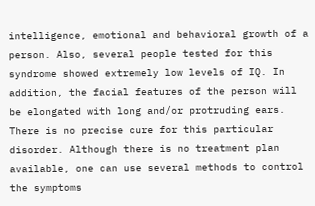intelligence, emotional and behavioral growth of a person. Also, several people tested for this syndrome showed extremely low levels of IQ. In addition, the facial features of the person will be elongated with long and/or protruding ears.
There is no precise cure for this particular disorder. Although there is no treatment plan available, one can use several methods to control the symptoms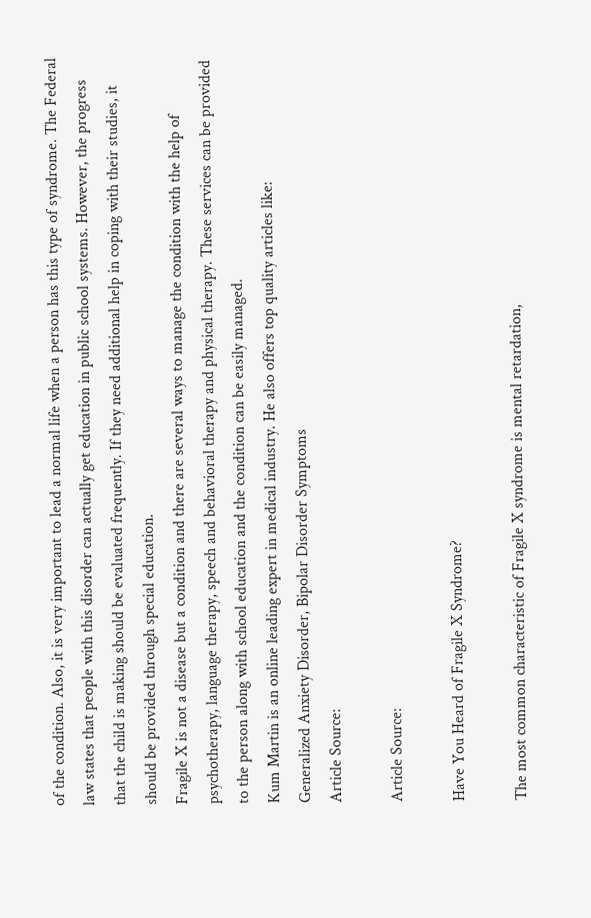of the condition. Also, it is very important to lead a normal life when a person has this type of syndrome. The Federal law states that people with this disorder can actually get education in public school systems. However, the progress that the child is making should be evaluated frequently. If they need additional help in coping with their studies, it should be provided through special education.
Fragile X is not a disease but a condition and there are several ways to manage the condition with the help of psychotherapy, language therapy, speech and behavioral therapy and physical therapy. These services can be provided to the person along with school education and the condition can be easily managed.
Kum Martin is an online leading expert in medical industry. He also offers top quality articles like:
Generalized Anxiety Disorder, Bipolar Disorder Symptoms
Article Source:

Article Source:

Have You Heard of Fragile X Syndrome?

The most common characteristic of Fragile X syndrome is mental retardation,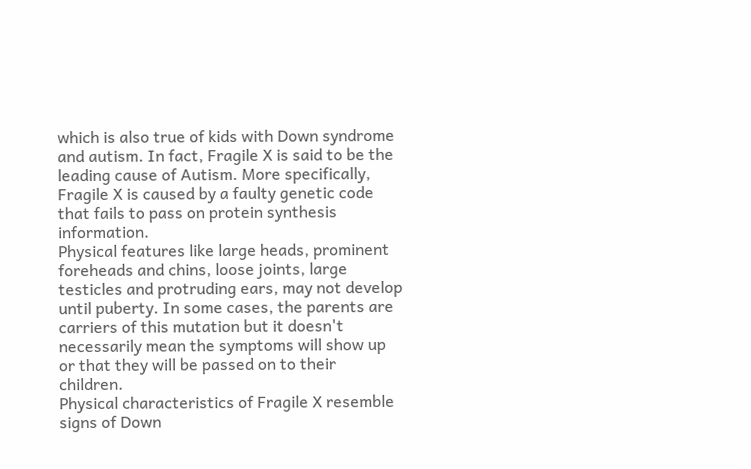which is also true of kids with Down syndrome and autism. In fact, Fragile X is said to be the leading cause of Autism. More specifically, Fragile X is caused by a faulty genetic code that fails to pass on protein synthesis information.
Physical features like large heads, prominent foreheads and chins, loose joints, large testicles and protruding ears, may not develop until puberty. In some cases, the parents are carriers of this mutation but it doesn't necessarily mean the symptoms will show up or that they will be passed on to their children.
Physical characteristics of Fragile X resemble signs of Down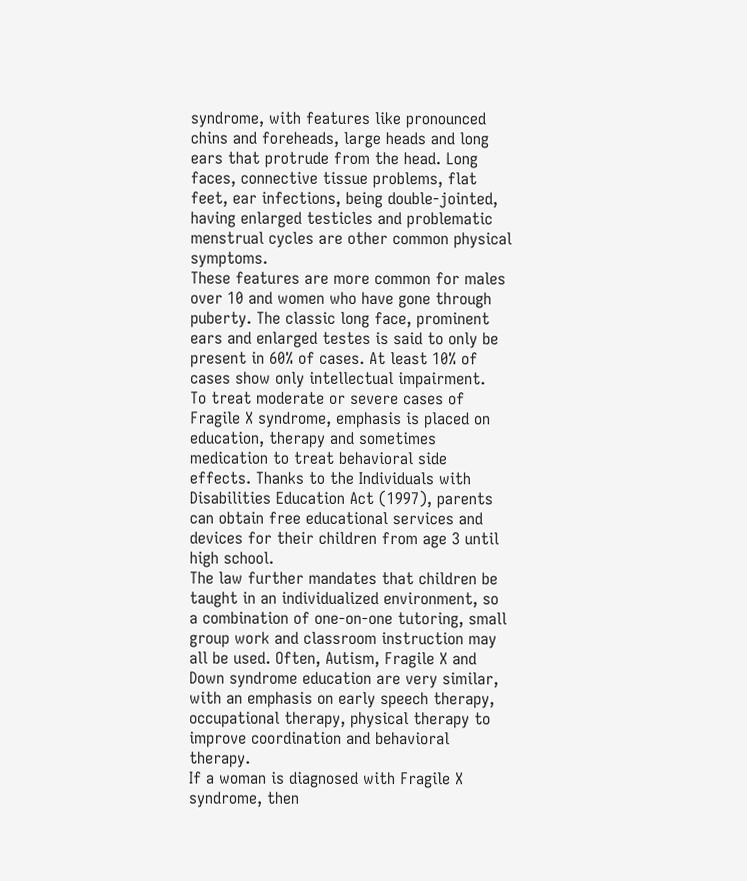syndrome, with features like pronounced chins and foreheads, large heads and long ears that protrude from the head. Long faces, connective tissue problems, flat feet, ear infections, being double-jointed, having enlarged testicles and problematic menstrual cycles are other common physical symptoms.
These features are more common for males over 10 and women who have gone through puberty. The classic long face, prominent ears and enlarged testes is said to only be present in 60% of cases. At least 10% of cases show only intellectual impairment.
To treat moderate or severe cases of Fragile X syndrome, emphasis is placed on education, therapy and sometimes medication to treat behavioral side effects. Thanks to the Individuals with Disabilities Education Act (1997), parents can obtain free educational services and devices for their children from age 3 until high school.
The law further mandates that children be taught in an individualized environment, so a combination of one-on-one tutoring, small group work and classroom instruction may all be used. Often, Autism, Fragile X and Down syndrome education are very similar, with an emphasis on early speech therapy, occupational therapy, physical therapy to improve coordination and behavioral therapy.
If a woman is diagnosed with Fragile X syndrome, then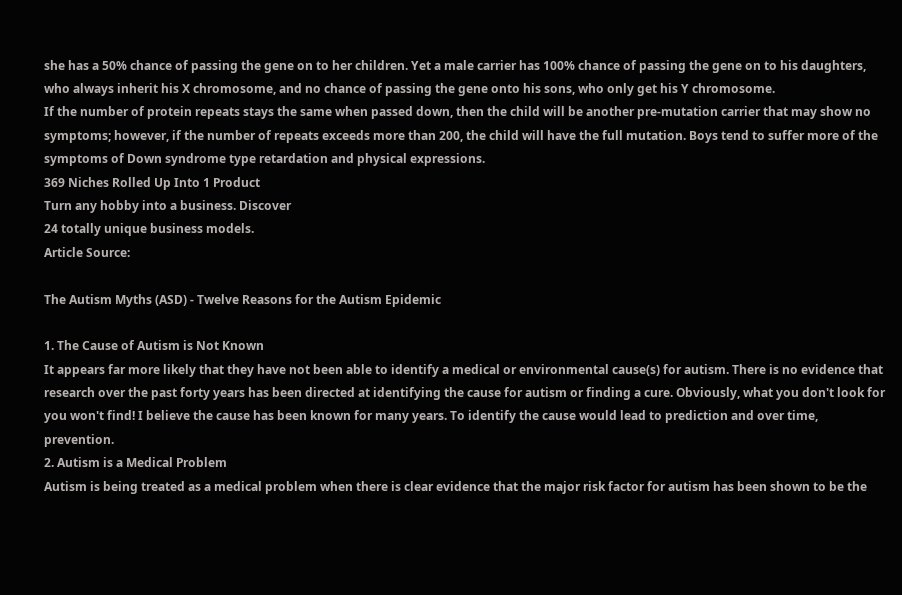she has a 50% chance of passing the gene on to her children. Yet a male carrier has 100% chance of passing the gene on to his daughters, who always inherit his X chromosome, and no chance of passing the gene onto his sons, who only get his Y chromosome.
If the number of protein repeats stays the same when passed down, then the child will be another pre-mutation carrier that may show no symptoms; however, if the number of repeats exceeds more than 200, the child will have the full mutation. Boys tend to suffer more of the symptoms of Down syndrome type retardation and physical expressions.
369 Niches Rolled Up Into 1 Product
Turn any hobby into a business. Discover
24 totally unique business models.
Article Source:

The Autism Myths (ASD) - Twelve Reasons for the Autism Epidemic

1. The Cause of Autism is Not Known
It appears far more likely that they have not been able to identify a medical or environmental cause(s) for autism. There is no evidence that research over the past forty years has been directed at identifying the cause for autism or finding a cure. Obviously, what you don't look for you won't find! I believe the cause has been known for many years. To identify the cause would lead to prediction and over time, prevention.
2. Autism is a Medical Problem
Autism is being treated as a medical problem when there is clear evidence that the major risk factor for autism has been shown to be the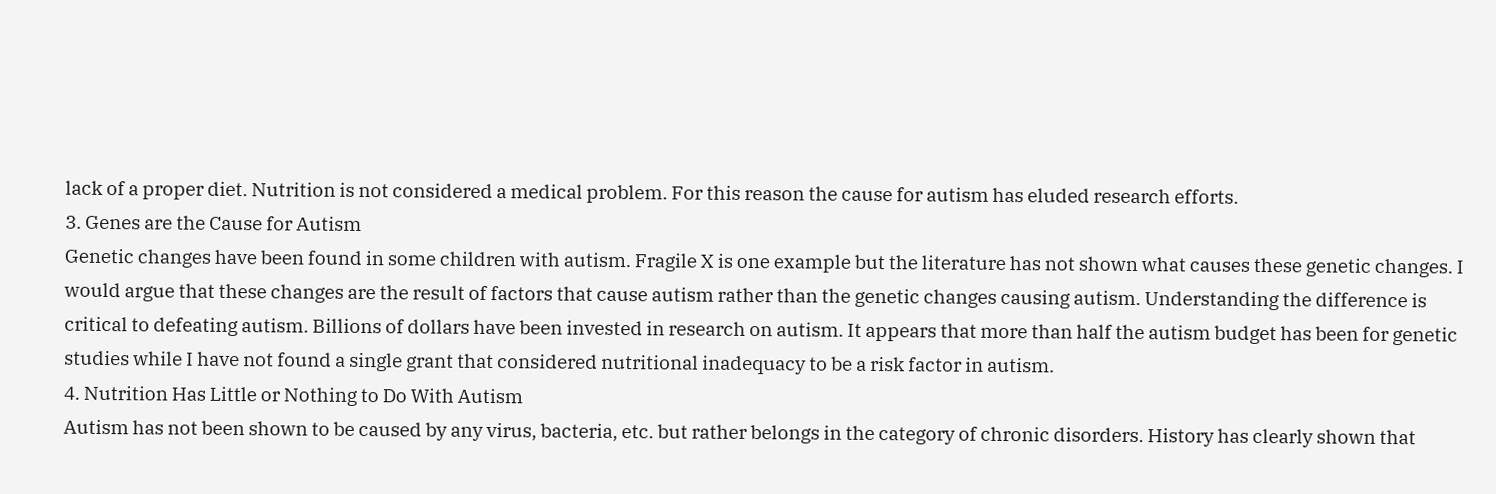lack of a proper diet. Nutrition is not considered a medical problem. For this reason the cause for autism has eluded research efforts.
3. Genes are the Cause for Autism
Genetic changes have been found in some children with autism. Fragile X is one example but the literature has not shown what causes these genetic changes. I would argue that these changes are the result of factors that cause autism rather than the genetic changes causing autism. Understanding the difference is critical to defeating autism. Billions of dollars have been invested in research on autism. It appears that more than half the autism budget has been for genetic studies while I have not found a single grant that considered nutritional inadequacy to be a risk factor in autism.
4. Nutrition Has Little or Nothing to Do With Autism
Autism has not been shown to be caused by any virus, bacteria, etc. but rather belongs in the category of chronic disorders. History has clearly shown that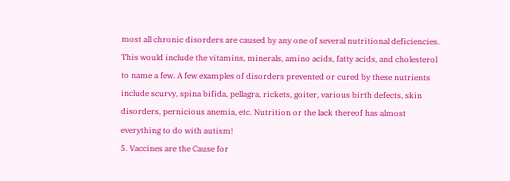most all chronic disorders are caused by any one of several nutritional deficiencies. This would include the vitamins, minerals, amino acids, fatty acids, and cholesterol to name a few. A few examples of disorders prevented or cured by these nutrients include scurvy, spina bifida, pellagra, rickets, goiter, various birth defects, skin disorders, pernicious anemia, etc. Nutrition or the lack thereof has almost everything to do with autism!
5. Vaccines are the Cause for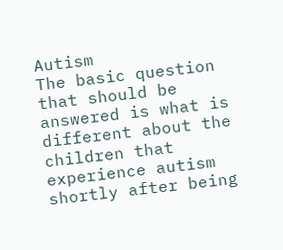Autism
The basic question that should be answered is what is different about the children that experience autism shortly after being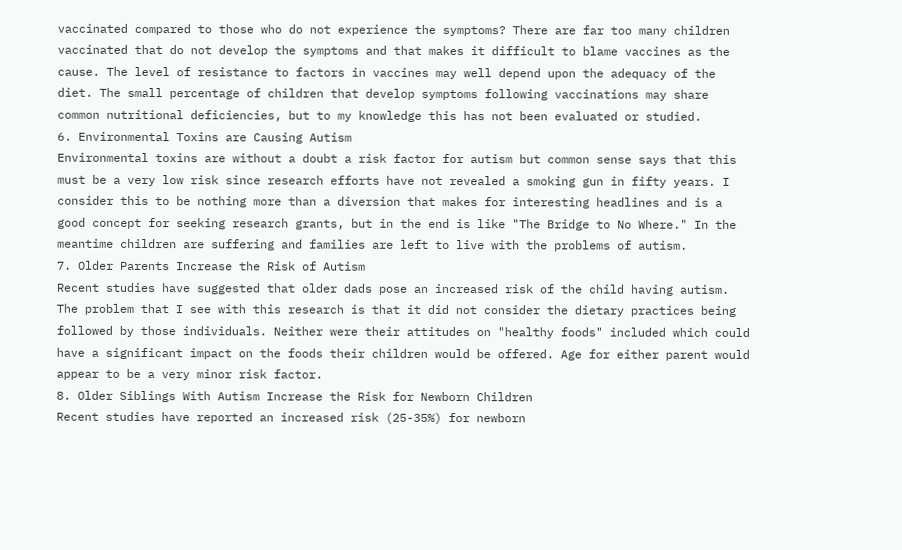vaccinated compared to those who do not experience the symptoms? There are far too many children vaccinated that do not develop the symptoms and that makes it difficult to blame vaccines as the cause. The level of resistance to factors in vaccines may well depend upon the adequacy of the diet. The small percentage of children that develop symptoms following vaccinations may share common nutritional deficiencies, but to my knowledge this has not been evaluated or studied.
6. Environmental Toxins are Causing Autism
Environmental toxins are without a doubt a risk factor for autism but common sense says that this must be a very low risk since research efforts have not revealed a smoking gun in fifty years. I consider this to be nothing more than a diversion that makes for interesting headlines and is a good concept for seeking research grants, but in the end is like "The Bridge to No Where." In the meantime children are suffering and families are left to live with the problems of autism.
7. Older Parents Increase the Risk of Autism
Recent studies have suggested that older dads pose an increased risk of the child having autism. The problem that I see with this research is that it did not consider the dietary practices being followed by those individuals. Neither were their attitudes on "healthy foods" included which could have a significant impact on the foods their children would be offered. Age for either parent would appear to be a very minor risk factor.
8. Older Siblings With Autism Increase the Risk for Newborn Children
Recent studies have reported an increased risk (25-35%) for newborn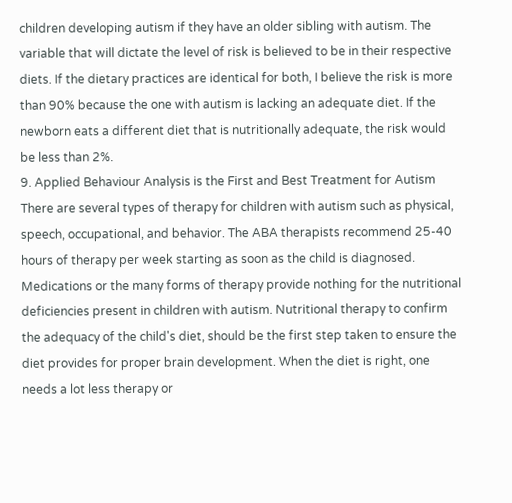children developing autism if they have an older sibling with autism. The variable that will dictate the level of risk is believed to be in their respective diets. If the dietary practices are identical for both, I believe the risk is more than 90% because the one with autism is lacking an adequate diet. If the newborn eats a different diet that is nutritionally adequate, the risk would be less than 2%.
9. Applied Behaviour Analysis is the First and Best Treatment for Autism
There are several types of therapy for children with autism such as physical, speech, occupational, and behavior. The ABA therapists recommend 25-40 hours of therapy per week starting as soon as the child is diagnosed. Medications or the many forms of therapy provide nothing for the nutritional deficiencies present in children with autism. Nutritional therapy to confirm the adequacy of the child's diet, should be the first step taken to ensure the diet provides for proper brain development. When the diet is right, one needs a lot less therapy or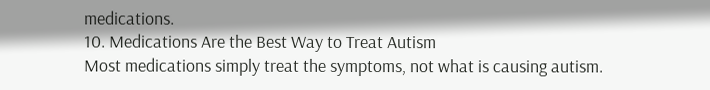medications.
10. Medications Are the Best Way to Treat Autism
Most medications simply treat the symptoms, not what is causing autism.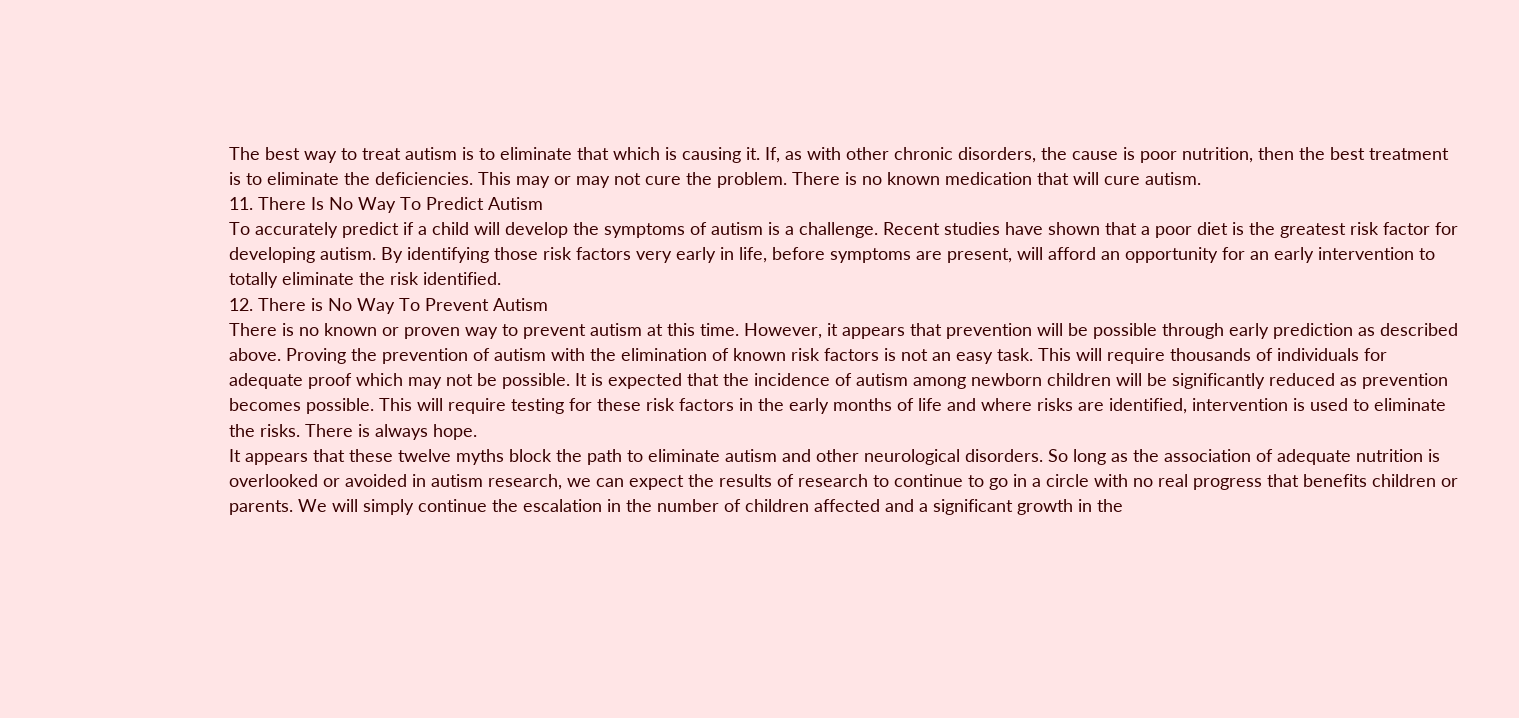The best way to treat autism is to eliminate that which is causing it. If, as with other chronic disorders, the cause is poor nutrition, then the best treatment is to eliminate the deficiencies. This may or may not cure the problem. There is no known medication that will cure autism.
11. There Is No Way To Predict Autism
To accurately predict if a child will develop the symptoms of autism is a challenge. Recent studies have shown that a poor diet is the greatest risk factor for developing autism. By identifying those risk factors very early in life, before symptoms are present, will afford an opportunity for an early intervention to totally eliminate the risk identified.
12. There is No Way To Prevent Autism
There is no known or proven way to prevent autism at this time. However, it appears that prevention will be possible through early prediction as described above. Proving the prevention of autism with the elimination of known risk factors is not an easy task. This will require thousands of individuals for adequate proof which may not be possible. It is expected that the incidence of autism among newborn children will be significantly reduced as prevention becomes possible. This will require testing for these risk factors in the early months of life and where risks are identified, intervention is used to eliminate the risks. There is always hope.
It appears that these twelve myths block the path to eliminate autism and other neurological disorders. So long as the association of adequate nutrition is overlooked or avoided in autism research, we can expect the results of research to continue to go in a circle with no real progress that benefits children or parents. We will simply continue the escalation in the number of children affected and a significant growth in the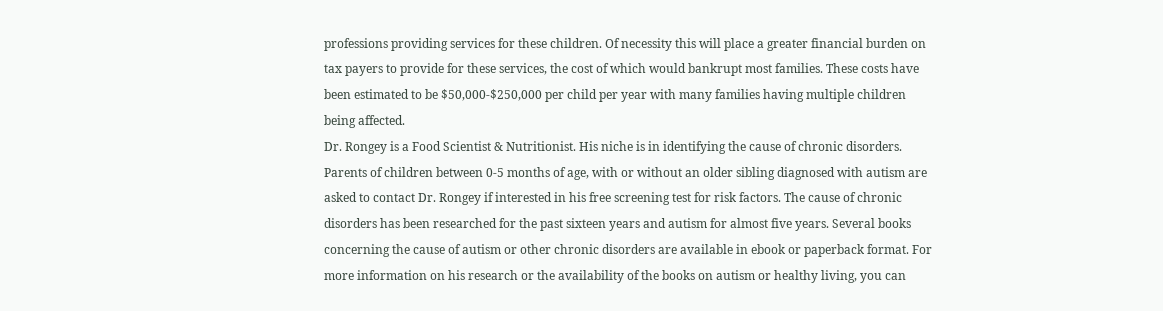professions providing services for these children. Of necessity this will place a greater financial burden on tax payers to provide for these services, the cost of which would bankrupt most families. These costs have been estimated to be $50,000-$250,000 per child per year with many families having multiple children being affected.
Dr. Rongey is a Food Scientist & Nutritionist. His niche is in identifying the cause of chronic disorders. Parents of children between 0-5 months of age, with or without an older sibling diagnosed with autism are asked to contact Dr. Rongey if interested in his free screening test for risk factors. The cause of chronic disorders has been researched for the past sixteen years and autism for almost five years. Several books concerning the cause of autism or other chronic disorders are available in ebook or paperback format. For more information on his research or the availability of the books on autism or healthy living, you can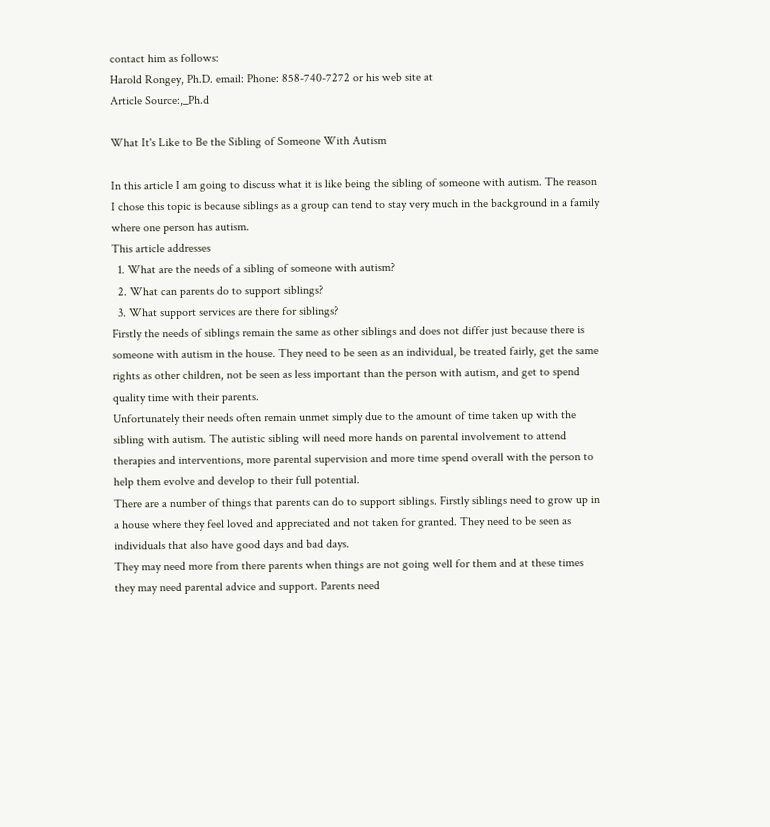contact him as follows:
Harold Rongey, Ph.D. email: Phone: 858-740-7272 or his web site at
Article Source:,_Ph.d

What It's Like to Be the Sibling of Someone With Autism

In this article I am going to discuss what it is like being the sibling of someone with autism. The reason I chose this topic is because siblings as a group can tend to stay very much in the background in a family where one person has autism.
This article addresses
  1. What are the needs of a sibling of someone with autism?
  2. What can parents do to support siblings?
  3. What support services are there for siblings?
Firstly the needs of siblings remain the same as other siblings and does not differ just because there is someone with autism in the house. They need to be seen as an individual, be treated fairly, get the same rights as other children, not be seen as less important than the person with autism, and get to spend quality time with their parents.
Unfortunately their needs often remain unmet simply due to the amount of time taken up with the sibling with autism. The autistic sibling will need more hands on parental involvement to attend therapies and interventions, more parental supervision and more time spend overall with the person to help them evolve and develop to their full potential.
There are a number of things that parents can do to support siblings. Firstly siblings need to grow up in a house where they feel loved and appreciated and not taken for granted. They need to be seen as individuals that also have good days and bad days.
They may need more from there parents when things are not going well for them and at these times they may need parental advice and support. Parents need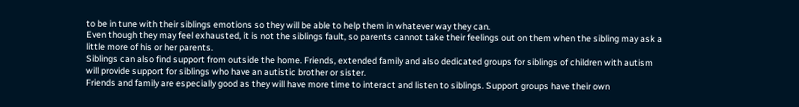to be in tune with their siblings emotions so they will be able to help them in whatever way they can.
Even though they may feel exhausted, it is not the siblings fault, so parents cannot take their feelings out on them when the sibling may ask a little more of his or her parents.
Siblings can also find support from outside the home. Friends, extended family and also dedicated groups for siblings of children with autism will provide support for siblings who have an autistic brother or sister.
Friends and family are especially good as they will have more time to interact and listen to siblings. Support groups have their own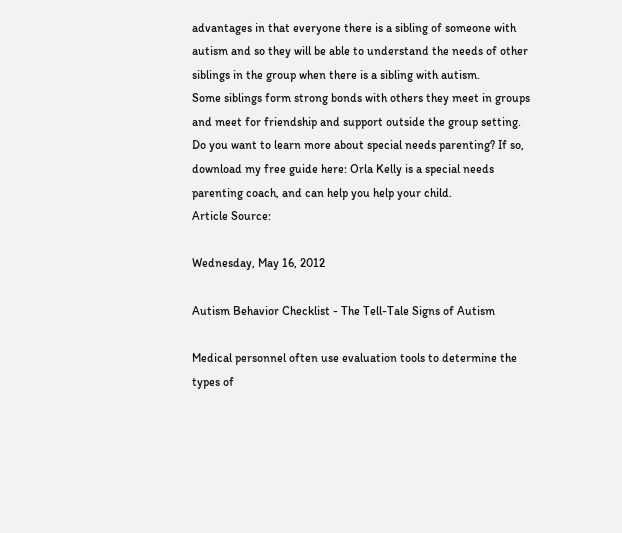advantages in that everyone there is a sibling of someone with autism and so they will be able to understand the needs of other siblings in the group when there is a sibling with autism.
Some siblings form strong bonds with others they meet in groups and meet for friendship and support outside the group setting.
Do you want to learn more about special needs parenting? If so, download my free guide here: Orla Kelly is a special needs parenting coach, and can help you help your child.
Article Source:

Wednesday, May 16, 2012

Autism Behavior Checklist - The Tell-Tale Signs of Autism

Medical personnel often use evaluation tools to determine the types of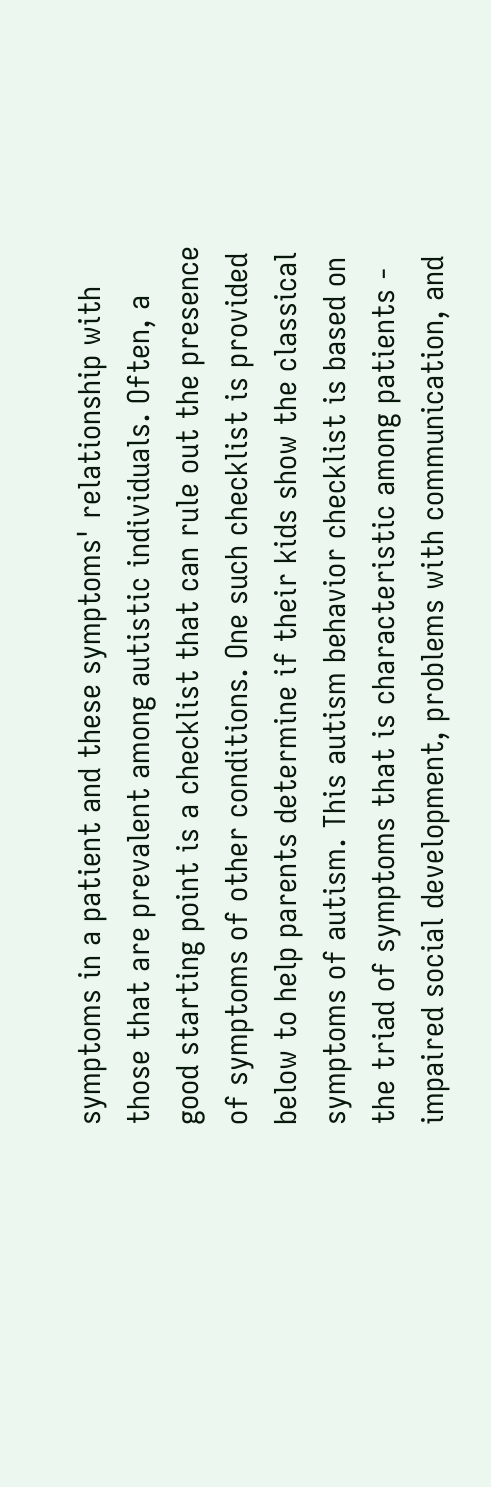symptoms in a patient and these symptoms' relationship with those that are prevalent among autistic individuals. Often, a good starting point is a checklist that can rule out the presence of symptoms of other conditions. One such checklist is provided below to help parents determine if their kids show the classical symptoms of autism. This autism behavior checklist is based on the triad of symptoms that is characteristic among patients - impaired social development, problems with communication, and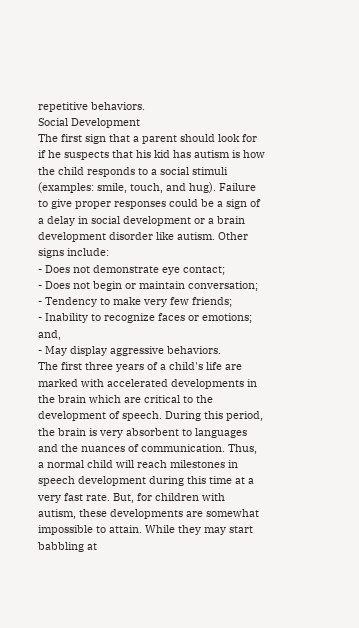repetitive behaviors.
Social Development
The first sign that a parent should look for if he suspects that his kid has autism is how the child responds to a social stimuli (examples: smile, touch, and hug). Failure to give proper responses could be a sign of a delay in social development or a brain development disorder like autism. Other signs include:
- Does not demonstrate eye contact;
- Does not begin or maintain conversation;
- Tendency to make very few friends;
- Inability to recognize faces or emotions; and,
- May display aggressive behaviors.
The first three years of a child's life are marked with accelerated developments in the brain which are critical to the development of speech. During this period, the brain is very absorbent to languages and the nuances of communication. Thus, a normal child will reach milestones in speech development during this time at a very fast rate. But, for children with autism, these developments are somewhat impossible to attain. While they may start babbling at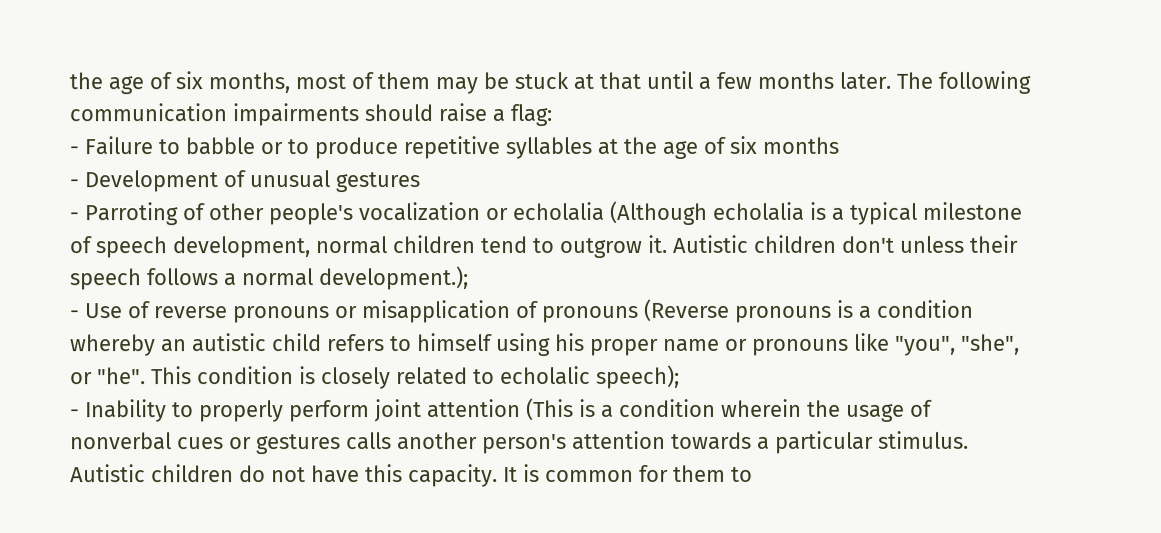the age of six months, most of them may be stuck at that until a few months later. The following communication impairments should raise a flag:
- Failure to babble or to produce repetitive syllables at the age of six months
- Development of unusual gestures
- Parroting of other people's vocalization or echolalia (Although echolalia is a typical milestone of speech development, normal children tend to outgrow it. Autistic children don't unless their speech follows a normal development.);
- Use of reverse pronouns or misapplication of pronouns (Reverse pronouns is a condition whereby an autistic child refers to himself using his proper name or pronouns like "you", "she", or "he". This condition is closely related to echolalic speech);
- Inability to properly perform joint attention (This is a condition wherein the usage of nonverbal cues or gestures calls another person's attention towards a particular stimulus. Autistic children do not have this capacity. It is common for them to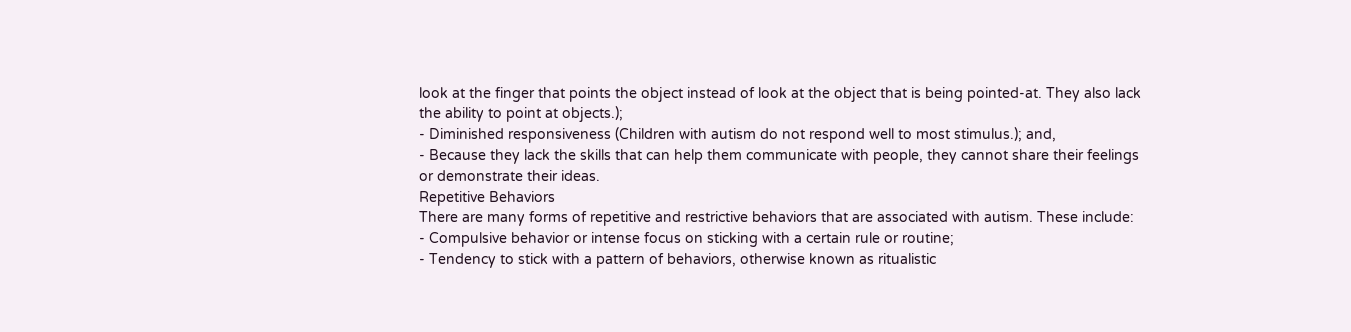look at the finger that points the object instead of look at the object that is being pointed-at. They also lack the ability to point at objects.);
- Diminished responsiveness (Children with autism do not respond well to most stimulus.); and,
- Because they lack the skills that can help them communicate with people, they cannot share their feelings or demonstrate their ideas.
Repetitive Behaviors
There are many forms of repetitive and restrictive behaviors that are associated with autism. These include:
- Compulsive behavior or intense focus on sticking with a certain rule or routine;
- Tendency to stick with a pattern of behaviors, otherwise known as ritualistic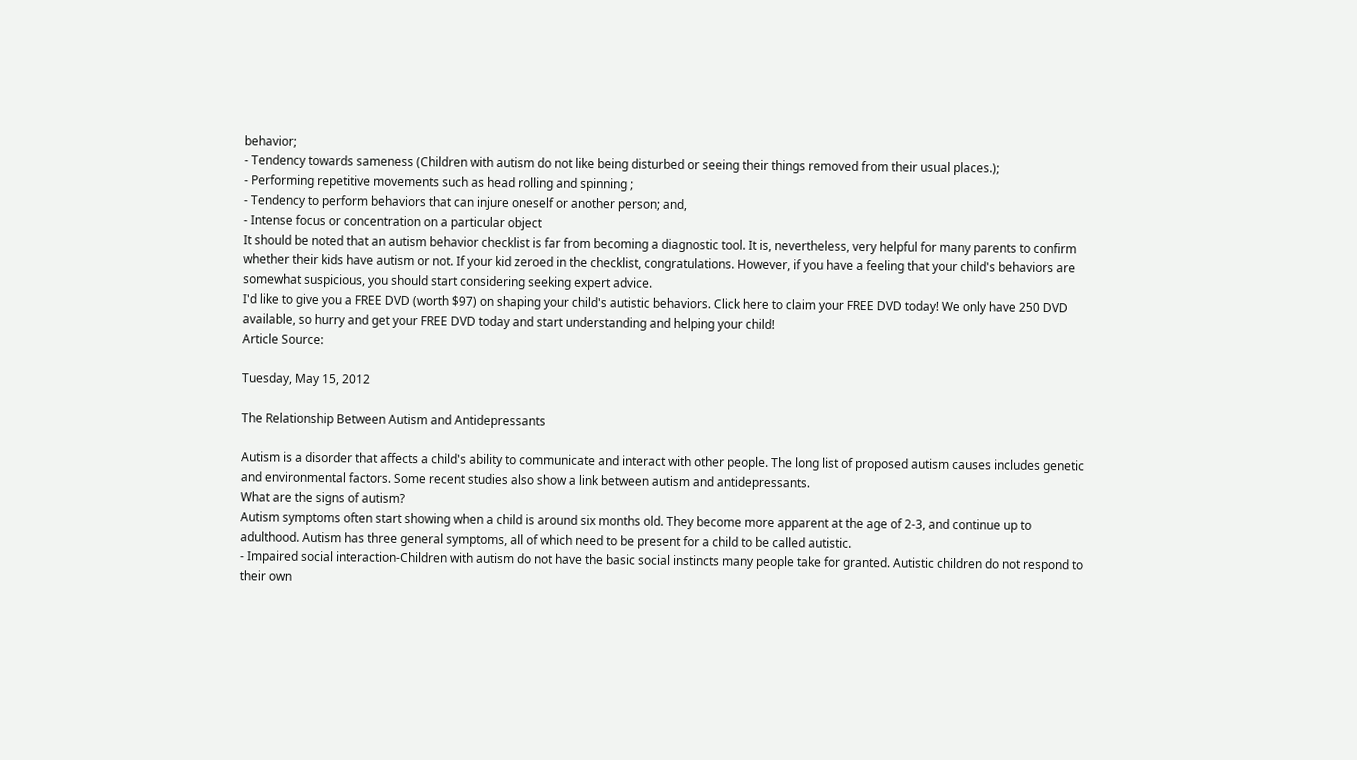behavior;
- Tendency towards sameness (Children with autism do not like being disturbed or seeing their things removed from their usual places.);
- Performing repetitive movements such as head rolling and spinning ;
- Tendency to perform behaviors that can injure oneself or another person; and,
- Intense focus or concentration on a particular object
It should be noted that an autism behavior checklist is far from becoming a diagnostic tool. It is, nevertheless, very helpful for many parents to confirm whether their kids have autism or not. If your kid zeroed in the checklist, congratulations. However, if you have a feeling that your child's behaviors are somewhat suspicious, you should start considering seeking expert advice.
I'd like to give you a FREE DVD (worth $97) on shaping your child's autistic behaviors. Click here to claim your FREE DVD today! We only have 250 DVD available, so hurry and get your FREE DVD today and start understanding and helping your child!
Article Source:

Tuesday, May 15, 2012

The Relationship Between Autism and Antidepressants

Autism is a disorder that affects a child's ability to communicate and interact with other people. The long list of proposed autism causes includes genetic and environmental factors. Some recent studies also show a link between autism and antidepressants.
What are the signs of autism?
Autism symptoms often start showing when a child is around six months old. They become more apparent at the age of 2-3, and continue up to adulthood. Autism has three general symptoms, all of which need to be present for a child to be called autistic.
- Impaired social interaction-Children with autism do not have the basic social instincts many people take for granted. Autistic children do not respond to their own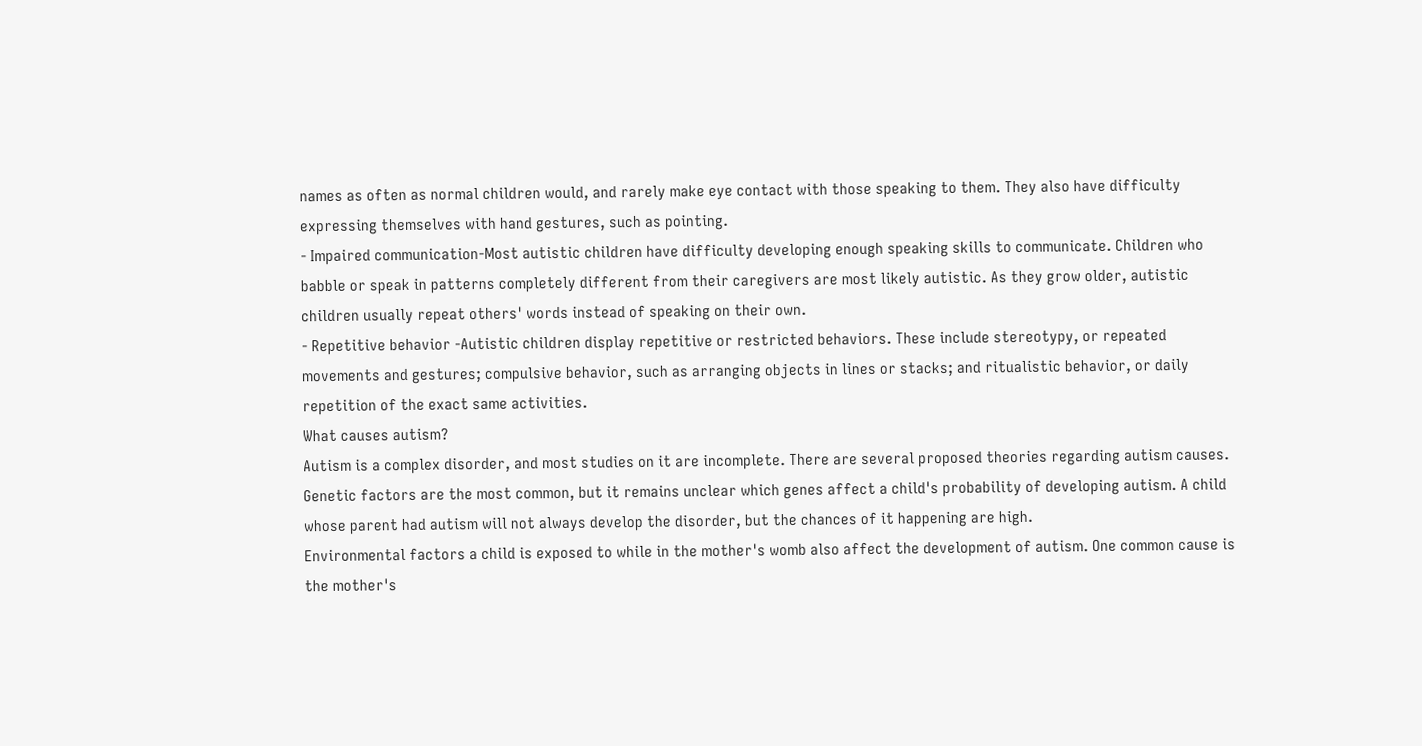names as often as normal children would, and rarely make eye contact with those speaking to them. They also have difficulty expressing themselves with hand gestures, such as pointing.
- Impaired communication-Most autistic children have difficulty developing enough speaking skills to communicate. Children who babble or speak in patterns completely different from their caregivers are most likely autistic. As they grow older, autistic children usually repeat others' words instead of speaking on their own.
- Repetitive behavior -Autistic children display repetitive or restricted behaviors. These include stereotypy, or repeated movements and gestures; compulsive behavior, such as arranging objects in lines or stacks; and ritualistic behavior, or daily repetition of the exact same activities.
What causes autism?
Autism is a complex disorder, and most studies on it are incomplete. There are several proposed theories regarding autism causes. Genetic factors are the most common, but it remains unclear which genes affect a child's probability of developing autism. A child whose parent had autism will not always develop the disorder, but the chances of it happening are high.
Environmental factors a child is exposed to while in the mother's womb also affect the development of autism. One common cause is the mother's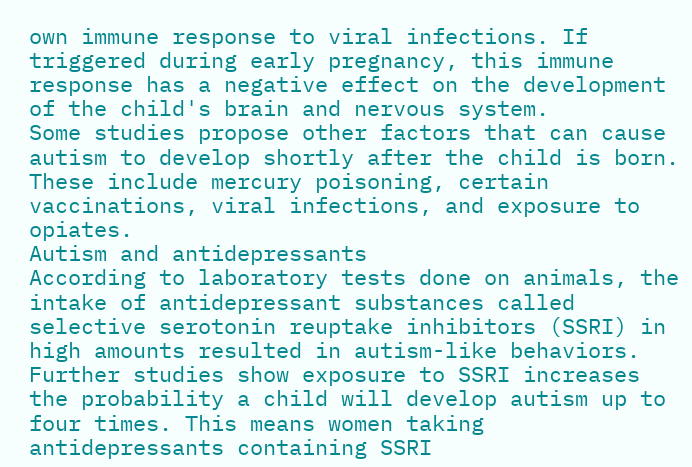own immune response to viral infections. If triggered during early pregnancy, this immune response has a negative effect on the development of the child's brain and nervous system.
Some studies propose other factors that can cause autism to develop shortly after the child is born. These include mercury poisoning, certain vaccinations, viral infections, and exposure to opiates.
Autism and antidepressants
According to laboratory tests done on animals, the intake of antidepressant substances called selective serotonin reuptake inhibitors (SSRI) in high amounts resulted in autism-like behaviors. Further studies show exposure to SSRI increases the probability a child will develop autism up to four times. This means women taking antidepressants containing SSRI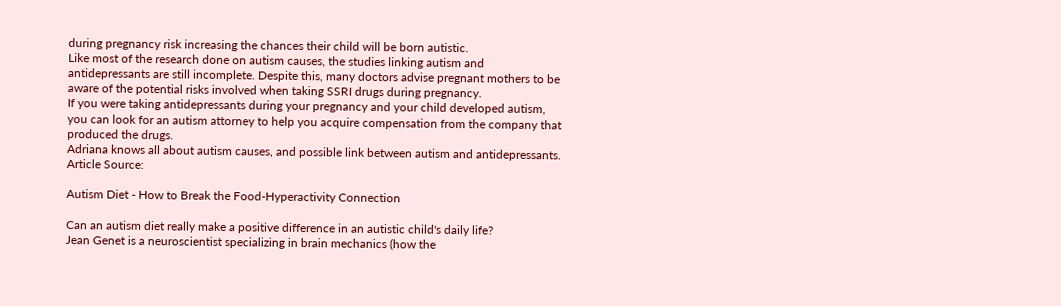during pregnancy risk increasing the chances their child will be born autistic.
Like most of the research done on autism causes, the studies linking autism and antidepressants are still incomplete. Despite this, many doctors advise pregnant mothers to be aware of the potential risks involved when taking SSRI drugs during pregnancy.
If you were taking antidepressants during your pregnancy and your child developed autism, you can look for an autism attorney to help you acquire compensation from the company that produced the drugs.
Adriana knows all about autism causes, and possible link between autism and antidepressants.
Article Source:

Autism Diet - How to Break the Food-Hyperactivity Connection

Can an autism diet really make a positive difference in an autistic child's daily life?
Jean Genet is a neuroscientist specializing in brain mechanics (how the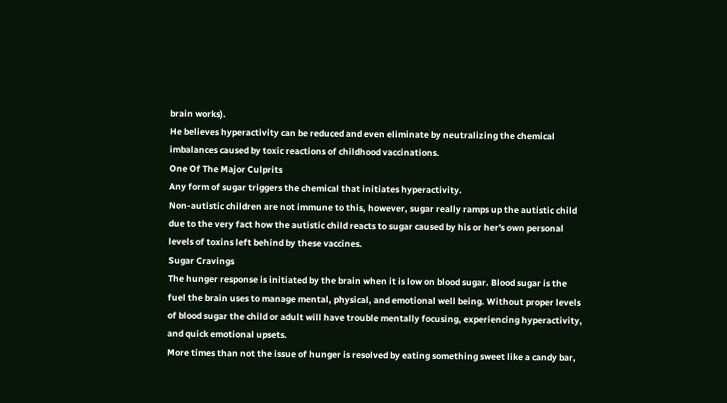brain works).
He believes hyperactivity can be reduced and even eliminate by neutralizing the chemical imbalances caused by toxic reactions of childhood vaccinations.
One Of The Major Culprits
Any form of sugar triggers the chemical that initiates hyperactivity.
Non-autistic children are not immune to this, however, sugar really ramps up the autistic child due to the very fact how the autistic child reacts to sugar caused by his or her's own personal levels of toxins left behind by these vaccines.
Sugar Cravings
The hunger response is initiated by the brain when it is low on blood sugar. Blood sugar is the fuel the brain uses to manage mental, physical, and emotional well being. Without proper levels of blood sugar the child or adult will have trouble mentally focusing, experiencing hyperactivity, and quick emotional upsets.
More times than not the issue of hunger is resolved by eating something sweet like a candy bar,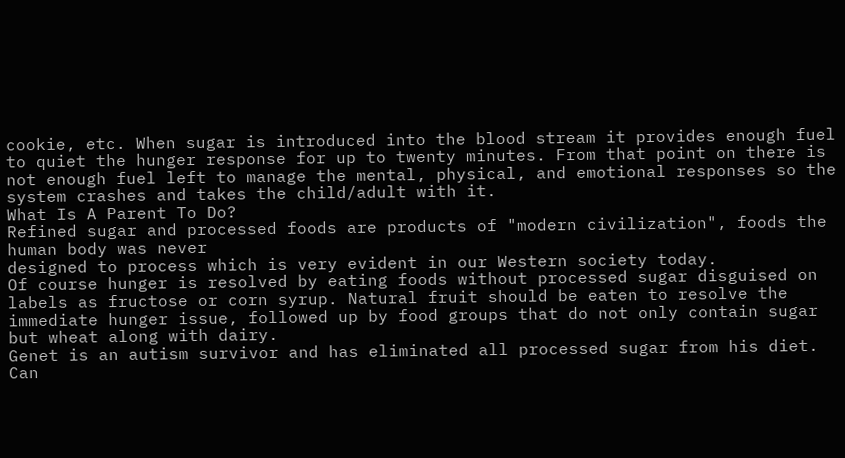cookie, etc. When sugar is introduced into the blood stream it provides enough fuel to quiet the hunger response for up to twenty minutes. From that point on there is not enough fuel left to manage the mental, physical, and emotional responses so the system crashes and takes the child/adult with it.
What Is A Parent To Do?
Refined sugar and processed foods are products of "modern civilization", foods the human body was never
designed to process which is very evident in our Western society today.
Of course hunger is resolved by eating foods without processed sugar disguised on labels as fructose or corn syrup. Natural fruit should be eaten to resolve the immediate hunger issue, followed up by food groups that do not only contain sugar but wheat along with dairy.
Genet is an autism survivor and has eliminated all processed sugar from his diet.
Can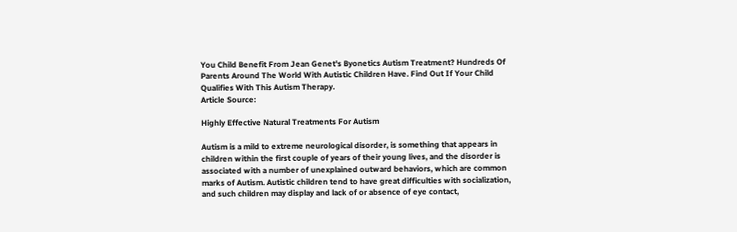You Child Benefit From Jean Genet's Byonetics Autism Treatment? Hundreds Of Parents Around The World With Autistic Children Have. Find Out If Your Child Qualifies With This Autism Therapy.
Article Source:

Highly Effective Natural Treatments For Autism

Autism is a mild to extreme neurological disorder, is something that appears in children within the first couple of years of their young lives, and the disorder is associated with a number of unexplained outward behaviors, which are common marks of Autism. Autistic children tend to have great difficulties with socialization, and such children may display and lack of or absence of eye contact,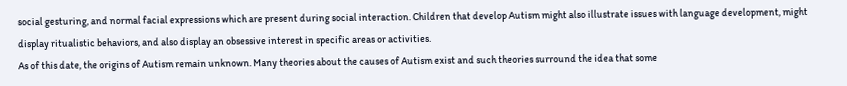social gesturing, and normal facial expressions which are present during social interaction. Children that develop Autism might also illustrate issues with language development, might display ritualistic behaviors, and also display an obsessive interest in specific areas or activities.
As of this date, the origins of Autism remain unknown. Many theories about the causes of Autism exist and such theories surround the idea that some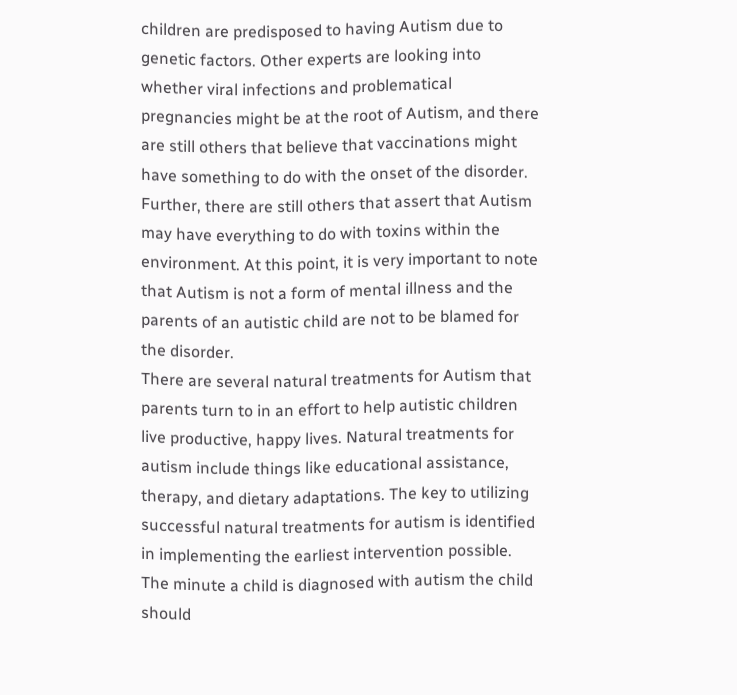children are predisposed to having Autism due to genetic factors. Other experts are looking into whether viral infections and problematical pregnancies might be at the root of Autism, and there are still others that believe that vaccinations might have something to do with the onset of the disorder. Further, there are still others that assert that Autism may have everything to do with toxins within the environment. At this point, it is very important to note that Autism is not a form of mental illness and the parents of an autistic child are not to be blamed for the disorder.
There are several natural treatments for Autism that parents turn to in an effort to help autistic children live productive, happy lives. Natural treatments for autism include things like educational assistance, therapy, and dietary adaptations. The key to utilizing successful natural treatments for autism is identified in implementing the earliest intervention possible. The minute a child is diagnosed with autism the child should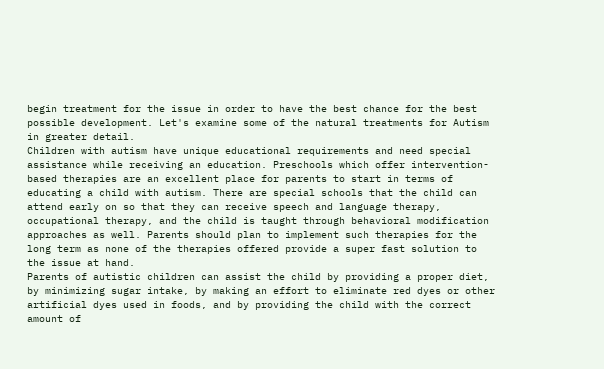begin treatment for the issue in order to have the best chance for the best possible development. Let's examine some of the natural treatments for Autism in greater detail.
Children with autism have unique educational requirements and need special assistance while receiving an education. Preschools which offer intervention-based therapies are an excellent place for parents to start in terms of educating a child with autism. There are special schools that the child can attend early on so that they can receive speech and language therapy, occupational therapy, and the child is taught through behavioral modification approaches as well. Parents should plan to implement such therapies for the long term as none of the therapies offered provide a super fast solution to the issue at hand.
Parents of autistic children can assist the child by providing a proper diet, by minimizing sugar intake, by making an effort to eliminate red dyes or other artificial dyes used in foods, and by providing the child with the correct amount of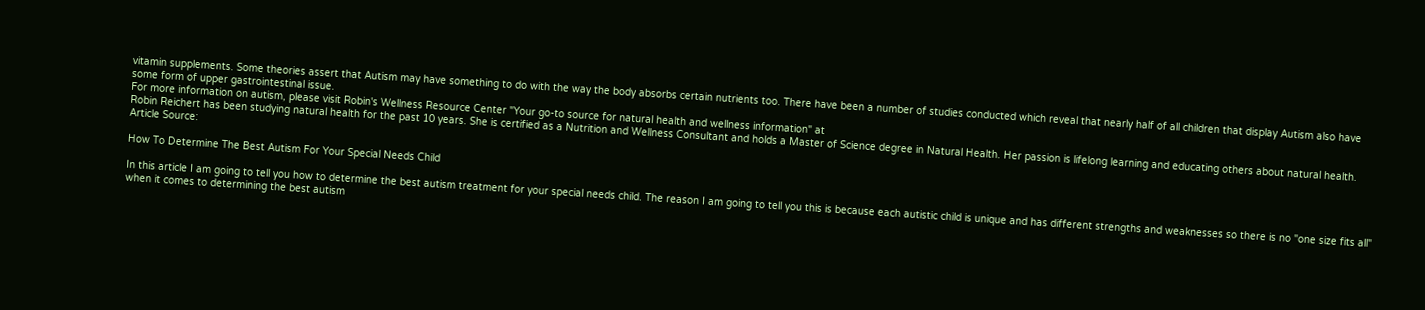vitamin supplements. Some theories assert that Autism may have something to do with the way the body absorbs certain nutrients too. There have been a number of studies conducted which reveal that nearly half of all children that display Autism also have some form of upper gastrointestinal issue.
For more information on autism, please visit Robin's Wellness Resource Center "Your go-to source for natural health and wellness information" at
Robin Reichert has been studying natural health for the past 10 years. She is certified as a Nutrition and Wellness Consultant and holds a Master of Science degree in Natural Health. Her passion is lifelong learning and educating others about natural health.
Article Source:

How To Determine The Best Autism For Your Special Needs Child

In this article I am going to tell you how to determine the best autism treatment for your special needs child. The reason I am going to tell you this is because each autistic child is unique and has different strengths and weaknesses so there is no "one size fits all" when it comes to determining the best autism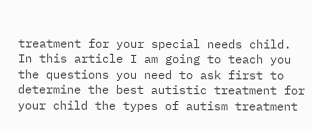treatment for your special needs child.
In this article I am going to teach you the questions you need to ask first to determine the best autistic treatment for your child the types of autism treatment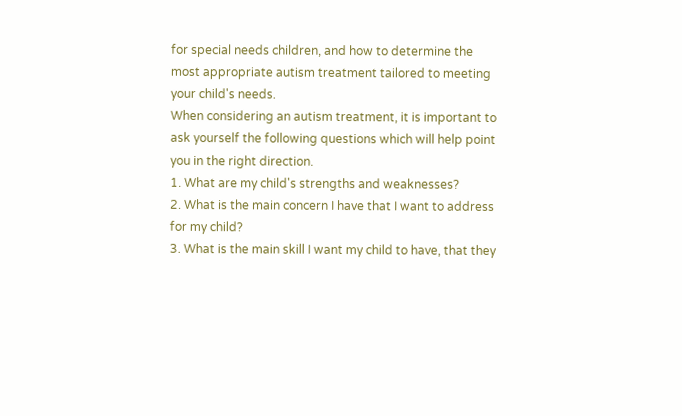for special needs children, and how to determine the most appropriate autism treatment tailored to meeting your child's needs.
When considering an autism treatment, it is important to ask yourself the following questions which will help point you in the right direction.
1. What are my child's strengths and weaknesses?
2. What is the main concern I have that I want to address for my child?
3. What is the main skill I want my child to have, that they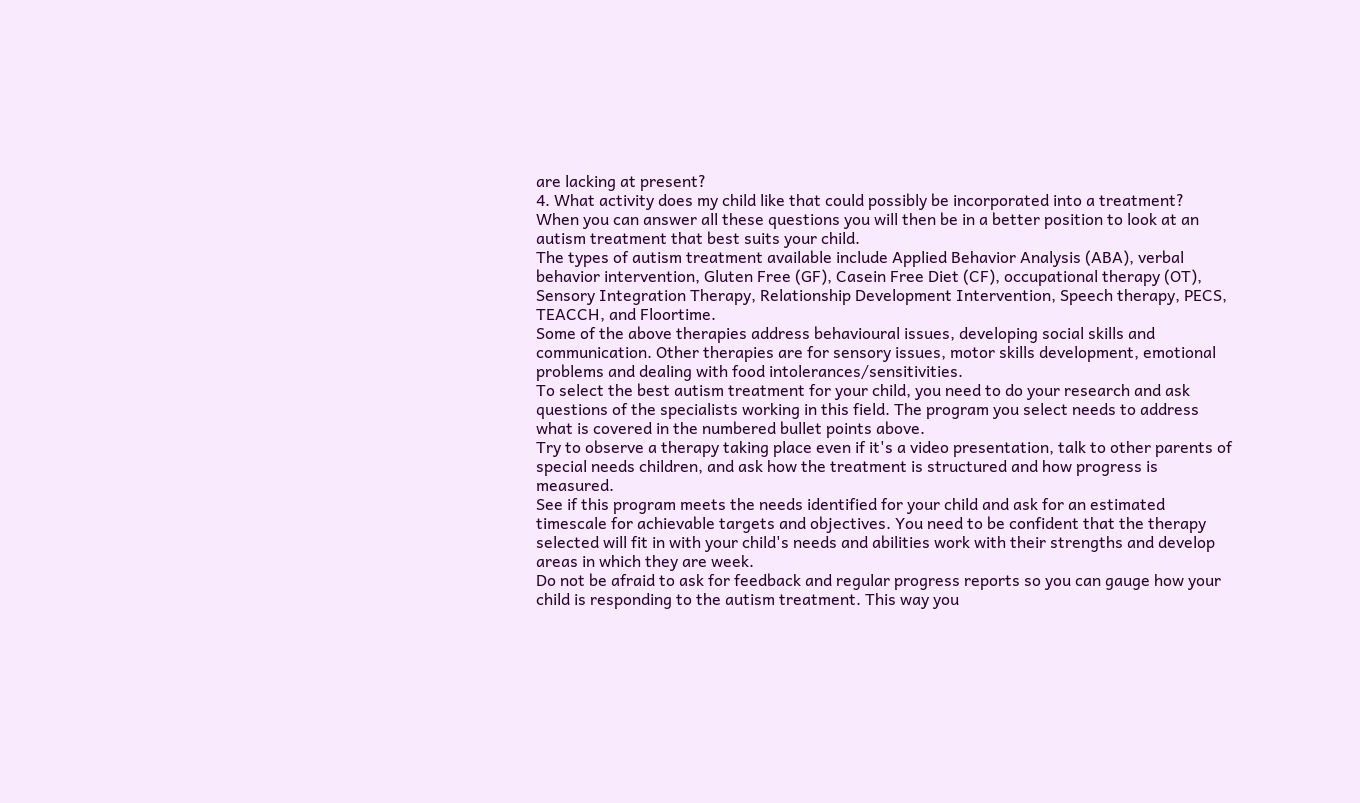are lacking at present?
4. What activity does my child like that could possibly be incorporated into a treatment?
When you can answer all these questions you will then be in a better position to look at an autism treatment that best suits your child.
The types of autism treatment available include Applied Behavior Analysis (ABA), verbal behavior intervention, Gluten Free (GF), Casein Free Diet (CF), occupational therapy (OT), Sensory Integration Therapy, Relationship Development Intervention, Speech therapy, PECS, TEACCH, and Floortime.
Some of the above therapies address behavioural issues, developing social skills and communication. Other therapies are for sensory issues, motor skills development, emotional problems and dealing with food intolerances/sensitivities.
To select the best autism treatment for your child, you need to do your research and ask questions of the specialists working in this field. The program you select needs to address what is covered in the numbered bullet points above.
Try to observe a therapy taking place even if it's a video presentation, talk to other parents of special needs children, and ask how the treatment is structured and how progress is measured.
See if this program meets the needs identified for your child and ask for an estimated timescale for achievable targets and objectives. You need to be confident that the therapy selected will fit in with your child's needs and abilities work with their strengths and develop areas in which they are week.
Do not be afraid to ask for feedback and regular progress reports so you can gauge how your child is responding to the autism treatment. This way you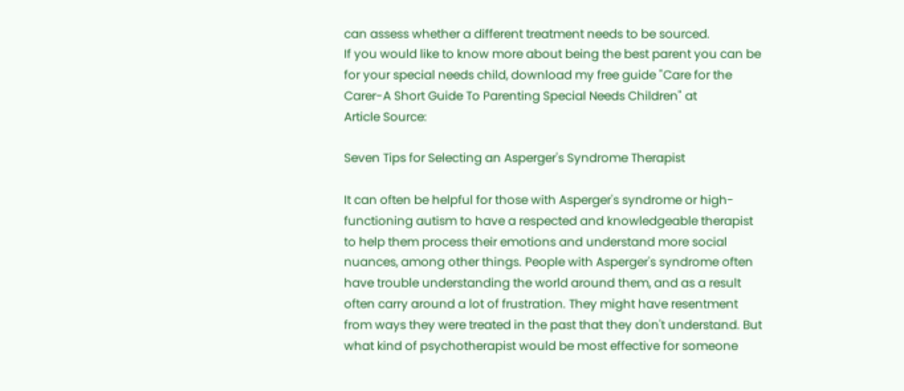can assess whether a different treatment needs to be sourced.
If you would like to know more about being the best parent you can be for your special needs child, download my free guide "Care for the Carer-A Short Guide To Parenting Special Needs Children" at
Article Source:

Seven Tips for Selecting an Asperger's Syndrome Therapist

It can often be helpful for those with Asperger's syndrome or high-functioning autism to have a respected and knowledgeable therapist to help them process their emotions and understand more social nuances, among other things. People with Asperger's syndrome often have trouble understanding the world around them, and as a result often carry around a lot of frustration. They might have resentment from ways they were treated in the past that they don't understand. But what kind of psychotherapist would be most effective for someone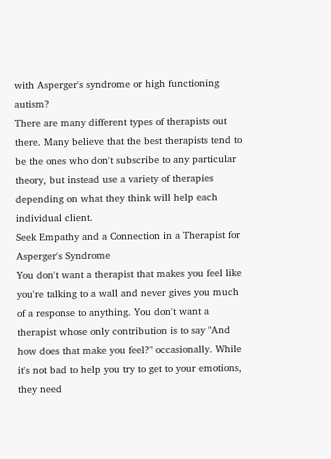with Asperger's syndrome or high functioning autism?
There are many different types of therapists out there. Many believe that the best therapists tend to be the ones who don't subscribe to any particular theory, but instead use a variety of therapies depending on what they think will help each individual client.
Seek Empathy and a Connection in a Therapist for Asperger's Syndrome
You don't want a therapist that makes you feel like you're talking to a wall and never gives you much of a response to anything. You don't want a therapist whose only contribution is to say "And how does that make you feel?" occasionally. While it's not bad to help you try to get to your emotions, they need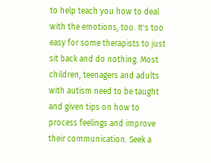to help teach you how to deal with the emotions, too. It's too easy for some therapists to just sit back and do nothing. Most children, teenagers and adults with autism need to be taught and given tips on how to process feelings and improve their communication. Seek a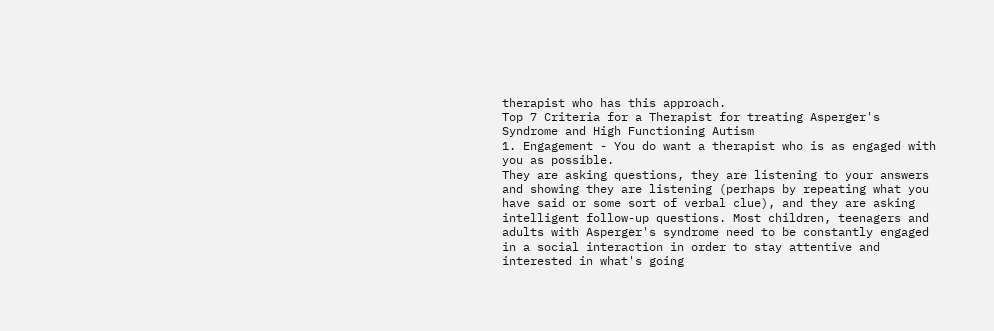therapist who has this approach.
Top 7 Criteria for a Therapist for treating Asperger's Syndrome and High Functioning Autism
1. Engagement - You do want a therapist who is as engaged with you as possible.
They are asking questions, they are listening to your answers and showing they are listening (perhaps by repeating what you have said or some sort of verbal clue), and they are asking intelligent follow-up questions. Most children, teenagers and adults with Asperger's syndrome need to be constantly engaged in a social interaction in order to stay attentive and interested in what's going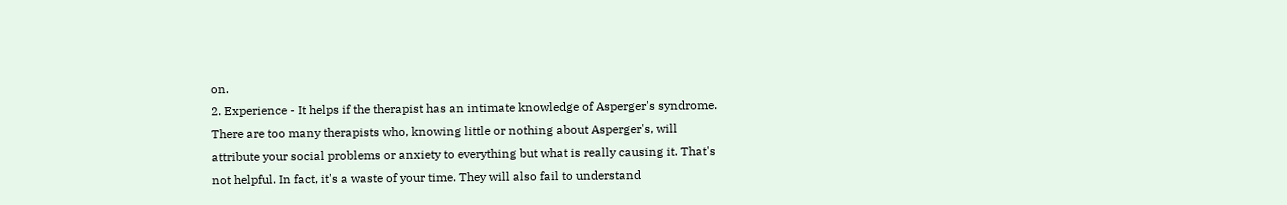on.
2. Experience - It helps if the therapist has an intimate knowledge of Asperger's syndrome.
There are too many therapists who, knowing little or nothing about Asperger's, will attribute your social problems or anxiety to everything but what is really causing it. That's not helpful. In fact, it's a waste of your time. They will also fail to understand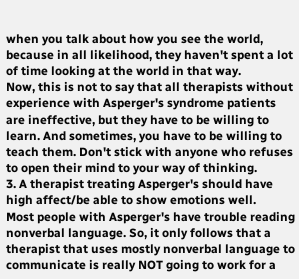when you talk about how you see the world, because in all likelihood, they haven't spent a lot of time looking at the world in that way.
Now, this is not to say that all therapists without experience with Asperger's syndrome patients are ineffective, but they have to be willing to learn. And sometimes, you have to be willing to teach them. Don't stick with anyone who refuses to open their mind to your way of thinking.
3. A therapist treating Asperger's should have high affect/be able to show emotions well.
Most people with Asperger's have trouble reading nonverbal language. So, it only follows that a therapist that uses mostly nonverbal language to communicate is really NOT going to work for a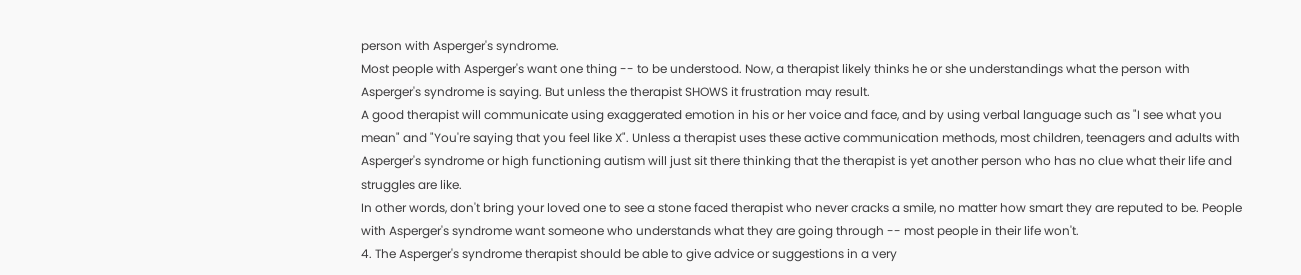person with Asperger's syndrome.
Most people with Asperger's want one thing -- to be understood. Now, a therapist likely thinks he or she understandings what the person with Asperger's syndrome is saying. But unless the therapist SHOWS it frustration may result.
A good therapist will communicate using exaggerated emotion in his or her voice and face, and by using verbal language such as "I see what you mean" and "You're saying that you feel like X". Unless a therapist uses these active communication methods, most children, teenagers and adults with Asperger's syndrome or high functioning autism will just sit there thinking that the therapist is yet another person who has no clue what their life and struggles are like.
In other words, don't bring your loved one to see a stone faced therapist who never cracks a smile, no matter how smart they are reputed to be. People with Asperger's syndrome want someone who understands what they are going through -- most people in their life won't.
4. The Asperger's syndrome therapist should be able to give advice or suggestions in a very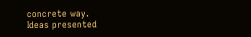concrete way.
Ideas presented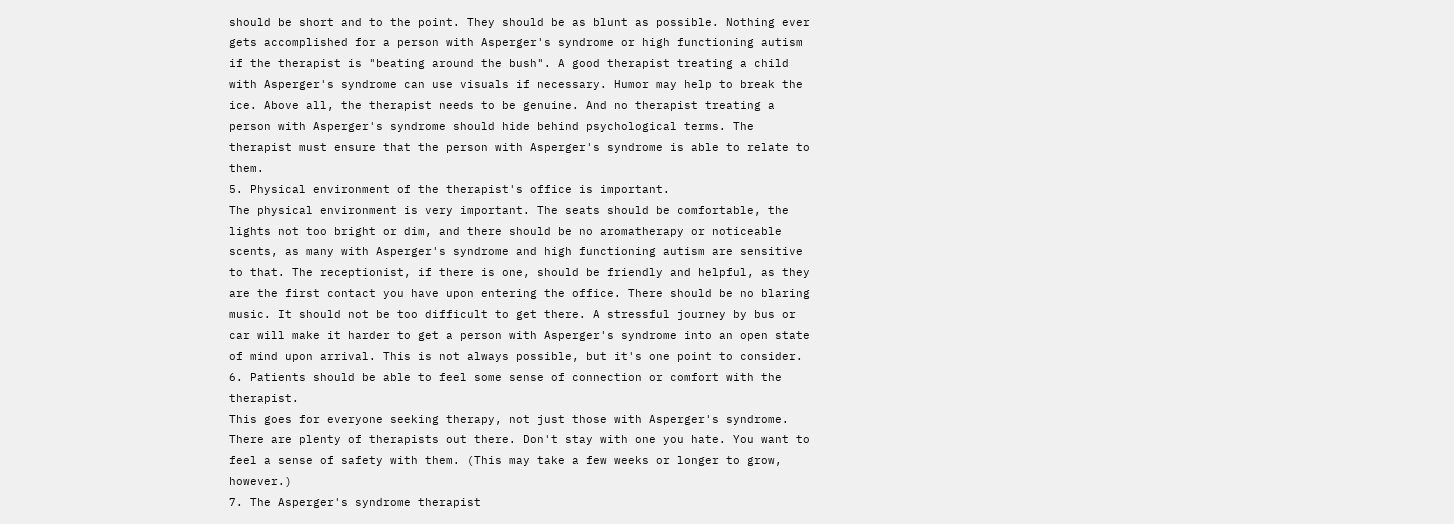should be short and to the point. They should be as blunt as possible. Nothing ever gets accomplished for a person with Asperger's syndrome or high functioning autism if the therapist is "beating around the bush". A good therapist treating a child with Asperger's syndrome can use visuals if necessary. Humor may help to break the ice. Above all, the therapist needs to be genuine. And no therapist treating a person with Asperger's syndrome should hide behind psychological terms. The therapist must ensure that the person with Asperger's syndrome is able to relate to them.
5. Physical environment of the therapist's office is important.
The physical environment is very important. The seats should be comfortable, the lights not too bright or dim, and there should be no aromatherapy or noticeable scents, as many with Asperger's syndrome and high functioning autism are sensitive to that. The receptionist, if there is one, should be friendly and helpful, as they are the first contact you have upon entering the office. There should be no blaring music. It should not be too difficult to get there. A stressful journey by bus or car will make it harder to get a person with Asperger's syndrome into an open state of mind upon arrival. This is not always possible, but it's one point to consider.
6. Patients should be able to feel some sense of connection or comfort with the therapist.
This goes for everyone seeking therapy, not just those with Asperger's syndrome. There are plenty of therapists out there. Don't stay with one you hate. You want to feel a sense of safety with them. (This may take a few weeks or longer to grow, however.)
7. The Asperger's syndrome therapist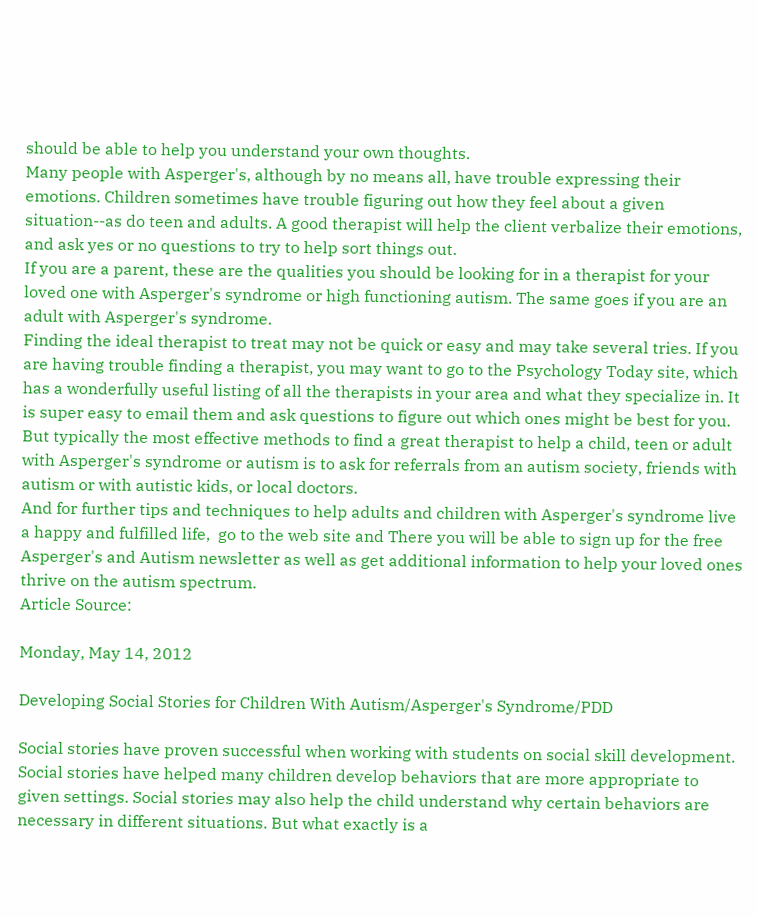should be able to help you understand your own thoughts.
Many people with Asperger's, although by no means all, have trouble expressing their emotions. Children sometimes have trouble figuring out how they feel about a given situation--as do teen and adults. A good therapist will help the client verbalize their emotions, and ask yes or no questions to try to help sort things out.
If you are a parent, these are the qualities you should be looking for in a therapist for your loved one with Asperger's syndrome or high functioning autism. The same goes if you are an adult with Asperger's syndrome.
Finding the ideal therapist to treat may not be quick or easy and may take several tries. If you are having trouble finding a therapist, you may want to go to the Psychology Today site, which has a wonderfully useful listing of all the therapists in your area and what they specialize in. It is super easy to email them and ask questions to figure out which ones might be best for you. But typically the most effective methods to find a great therapist to help a child, teen or adult with Asperger's syndrome or autism is to ask for referrals from an autism society, friends with autism or with autistic kids, or local doctors.
And for further tips and techniques to help adults and children with Asperger's syndrome live a happy and fulfilled life,  go to the web site and There you will be able to sign up for the free Asperger's and Autism newsletter as well as get additional information to help your loved ones thrive on the autism spectrum.
Article Source:

Monday, May 14, 2012

Developing Social Stories for Children With Autism/Asperger's Syndrome/PDD

Social stories have proven successful when working with students on social skill development. Social stories have helped many children develop behaviors that are more appropriate to given settings. Social stories may also help the child understand why certain behaviors are necessary in different situations. But what exactly is a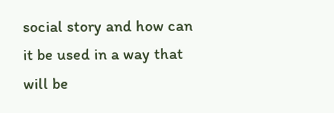social story and how can it be used in a way that will be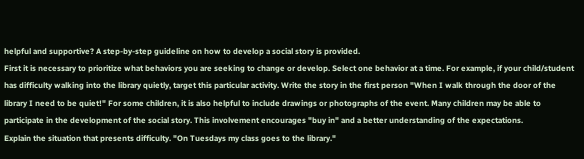helpful and supportive? A step-by-step guideline on how to develop a social story is provided.
First it is necessary to prioritize what behaviors you are seeking to change or develop. Select one behavior at a time. For example, if your child/student has difficulty walking into the library quietly, target this particular activity. Write the story in the first person "When I walk through the door of the library I need to be quiet!" For some children, it is also helpful to include drawings or photographs of the event. Many children may be able to participate in the development of the social story. This involvement encourages "buy in" and a better understanding of the expectations.
Explain the situation that presents difficulty. "On Tuesdays my class goes to the library."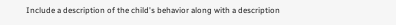Include a description of the child's behavior along with a description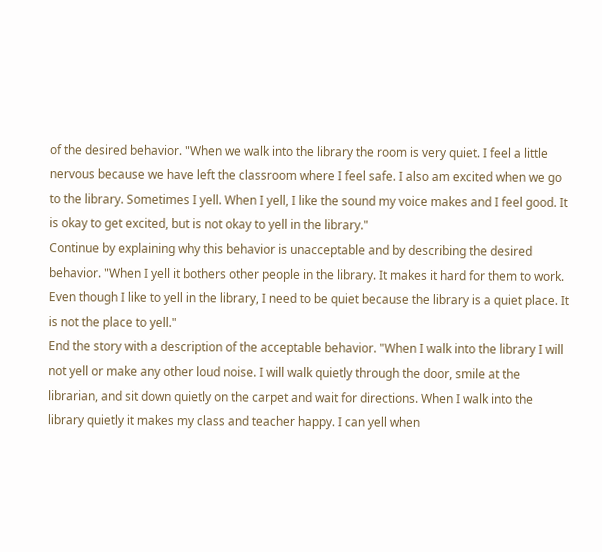of the desired behavior. "When we walk into the library the room is very quiet. I feel a little nervous because we have left the classroom where I feel safe. I also am excited when we go to the library. Sometimes I yell. When I yell, I like the sound my voice makes and I feel good. It is okay to get excited, but is not okay to yell in the library."
Continue by explaining why this behavior is unacceptable and by describing the desired behavior. "When I yell it bothers other people in the library. It makes it hard for them to work. Even though I like to yell in the library, I need to be quiet because the library is a quiet place. It is not the place to yell."
End the story with a description of the acceptable behavior. "When I walk into the library I will not yell or make any other loud noise. I will walk quietly through the door, smile at the librarian, and sit down quietly on the carpet and wait for directions. When I walk into the library quietly it makes my class and teacher happy. I can yell when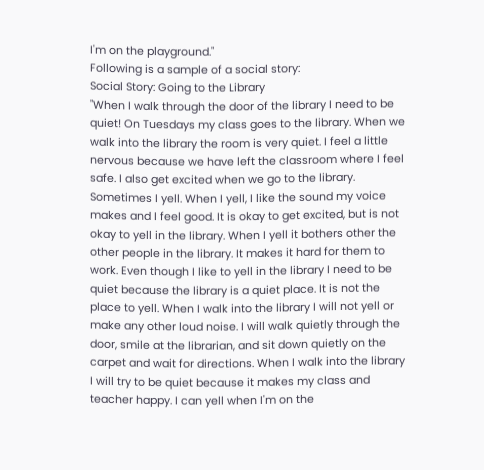I'm on the playground."
Following is a sample of a social story:
Social Story: Going to the Library
"When I walk through the door of the library I need to be quiet! On Tuesdays my class goes to the library. When we walk into the library the room is very quiet. I feel a little nervous because we have left the classroom where I feel safe. I also get excited when we go to the library. Sometimes I yell. When I yell, I like the sound my voice makes and I feel good. It is okay to get excited, but is not okay to yell in the library. When I yell it bothers other the other people in the library. It makes it hard for them to work. Even though I like to yell in the library I need to be quiet because the library is a quiet place. It is not the place to yell. When I walk into the library I will not yell or make any other loud noise. I will walk quietly through the door, smile at the librarian, and sit down quietly on the carpet and wait for directions. When I walk into the library I will try to be quiet because it makes my class and teacher happy. I can yell when I'm on the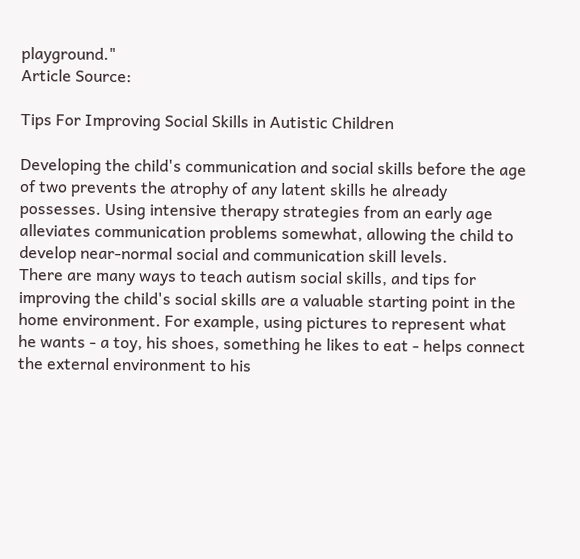playground."
Article Source:

Tips For Improving Social Skills in Autistic Children

Developing the child's communication and social skills before the age of two prevents the atrophy of any latent skills he already possesses. Using intensive therapy strategies from an early age alleviates communication problems somewhat, allowing the child to develop near-normal social and communication skill levels.
There are many ways to teach autism social skills, and tips for improving the child's social skills are a valuable starting point in the home environment. For example, using pictures to represent what he wants - a toy, his shoes, something he likes to eat - helps connect the external environment to his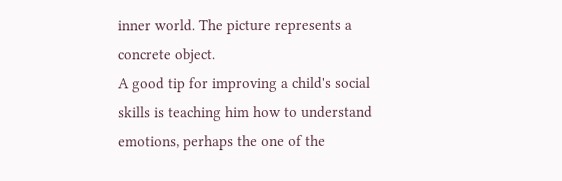inner world. The picture represents a concrete object.
A good tip for improving a child's social skills is teaching him how to understand emotions, perhaps the one of the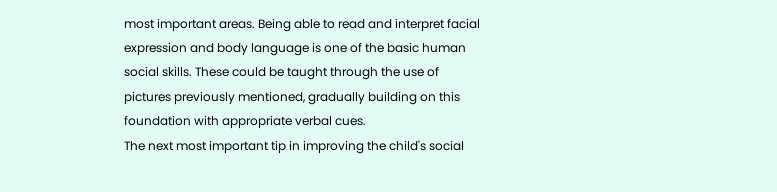most important areas. Being able to read and interpret facial expression and body language is one of the basic human social skills. These could be taught through the use of pictures previously mentioned, gradually building on this foundation with appropriate verbal cues.
The next most important tip in improving the child's social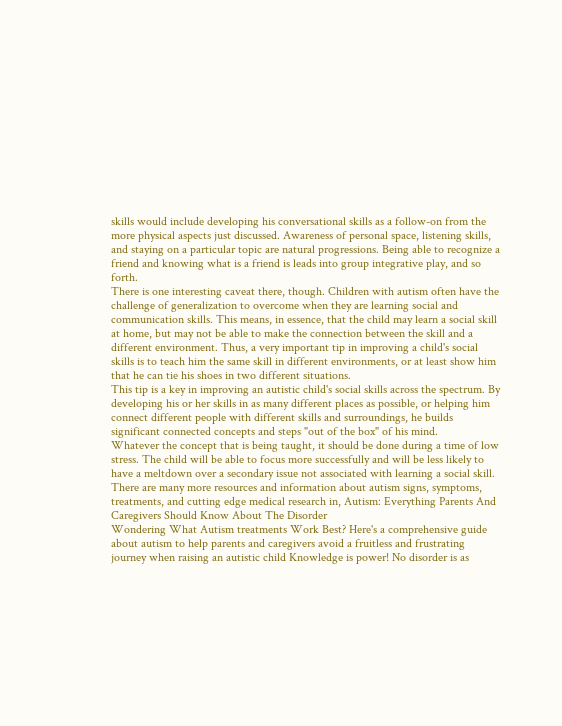skills would include developing his conversational skills as a follow-on from the more physical aspects just discussed. Awareness of personal space, listening skills, and staying on a particular topic are natural progressions. Being able to recognize a friend and knowing what is a friend is leads into group integrative play, and so forth.
There is one interesting caveat there, though. Children with autism often have the challenge of generalization to overcome when they are learning social and communication skills. This means, in essence, that the child may learn a social skill at home, but may not be able to make the connection between the skill and a different environment. Thus, a very important tip in improving a child's social skills is to teach him the same skill in different environments, or at least show him that he can tie his shoes in two different situations.
This tip is a key in improving an autistic child's social skills across the spectrum. By developing his or her skills in as many different places as possible, or helping him connect different people with different skills and surroundings, he builds significant connected concepts and steps "out of the box" of his mind.
Whatever the concept that is being taught, it should be done during a time of low stress. The child will be able to focus more successfully and will be less likely to have a meltdown over a secondary issue not associated with learning a social skill.
There are many more resources and information about autism signs, symptoms, treatments, and cutting edge medical research in, Autism: Everything Parents And Caregivers Should Know About The Disorder
Wondering What Autism treatments Work Best? Here's a comprehensive guide about autism to help parents and caregivers avoid a fruitless and frustrating journey when raising an autistic child Knowledge is power! No disorder is as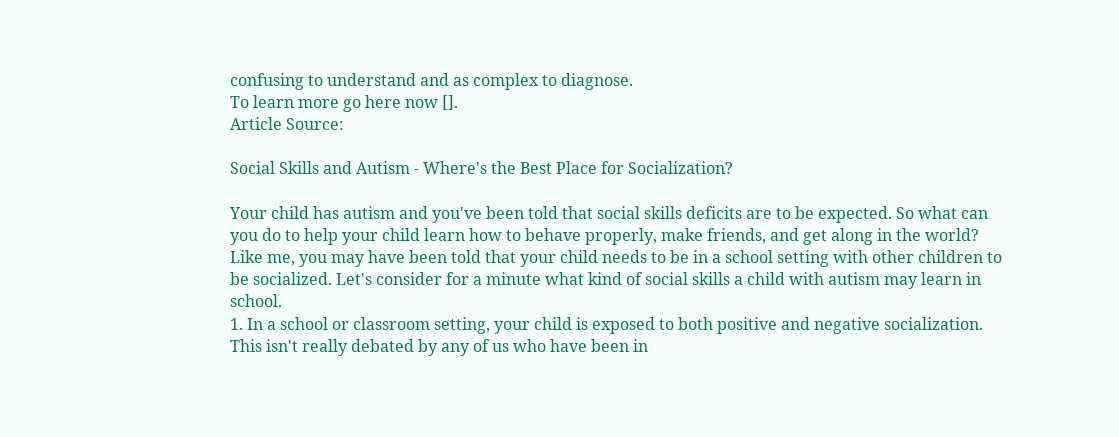confusing to understand and as complex to diagnose.
To learn more go here now [].
Article Source:

Social Skills and Autism - Where's the Best Place for Socialization?

Your child has autism and you've been told that social skills deficits are to be expected. So what can you do to help your child learn how to behave properly, make friends, and get along in the world?
Like me, you may have been told that your child needs to be in a school setting with other children to be socialized. Let's consider for a minute what kind of social skills a child with autism may learn in school.
1. In a school or classroom setting, your child is exposed to both positive and negative socialization. This isn't really debated by any of us who have been in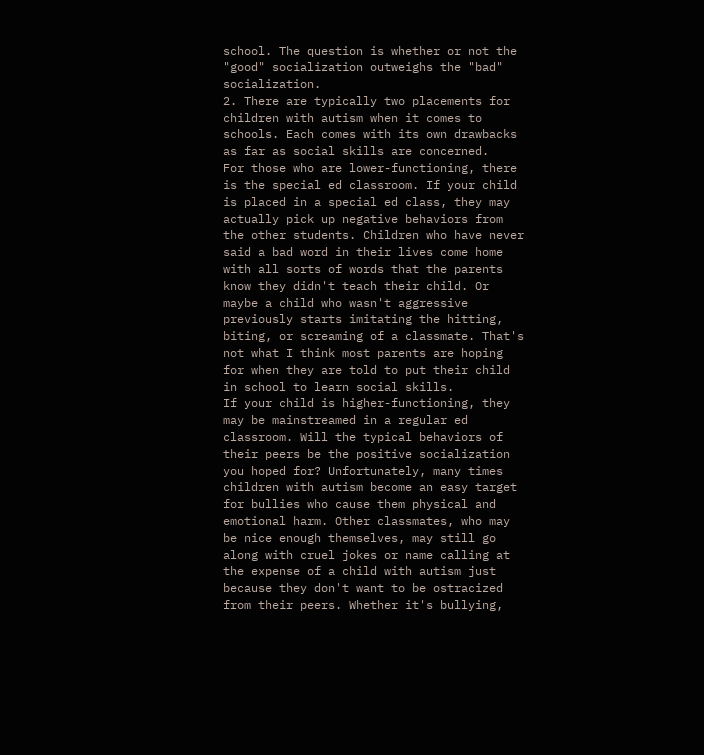school. The question is whether or not the "good" socialization outweighs the "bad" socialization.
2. There are typically two placements for children with autism when it comes to schools. Each comes with its own drawbacks as far as social skills are concerned.
For those who are lower-functioning, there is the special ed classroom. If your child is placed in a special ed class, they may actually pick up negative behaviors from the other students. Children who have never said a bad word in their lives come home with all sorts of words that the parents know they didn't teach their child. Or maybe a child who wasn't aggressive previously starts imitating the hitting, biting, or screaming of a classmate. That's not what I think most parents are hoping for when they are told to put their child in school to learn social skills.
If your child is higher-functioning, they may be mainstreamed in a regular ed classroom. Will the typical behaviors of their peers be the positive socialization you hoped for? Unfortunately, many times children with autism become an easy target for bullies who cause them physical and emotional harm. Other classmates, who may be nice enough themselves, may still go along with cruel jokes or name calling at the expense of a child with autism just because they don't want to be ostracized from their peers. Whether it's bullying,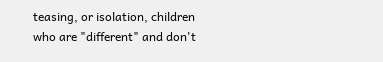teasing, or isolation, children who are "different" and don't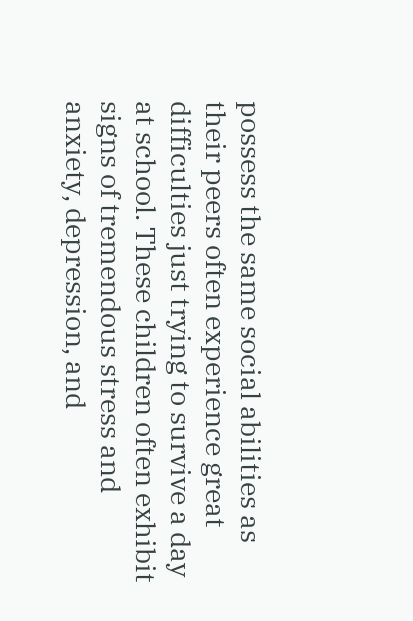possess the same social abilities as their peers often experience great difficulties just trying to survive a day at school. These children often exhibit signs of tremendous stress and anxiety, depression, and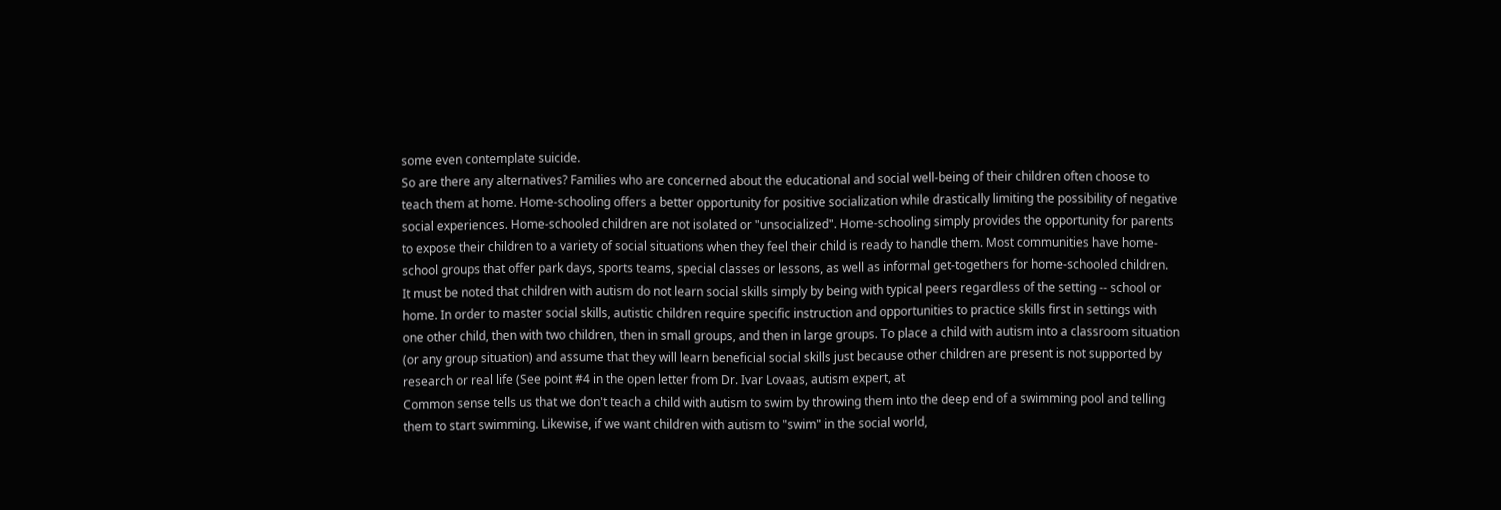some even contemplate suicide.
So are there any alternatives? Families who are concerned about the educational and social well-being of their children often choose to teach them at home. Home-schooling offers a better opportunity for positive socialization while drastically limiting the possibility of negative social experiences. Home-schooled children are not isolated or "unsocialized". Home-schooling simply provides the opportunity for parents to expose their children to a variety of social situations when they feel their child is ready to handle them. Most communities have home-school groups that offer park days, sports teams, special classes or lessons, as well as informal get-togethers for home-schooled children.
It must be noted that children with autism do not learn social skills simply by being with typical peers regardless of the setting -- school or home. In order to master social skills, autistic children require specific instruction and opportunities to practice skills first in settings with one other child, then with two children, then in small groups, and then in large groups. To place a child with autism into a classroom situation (or any group situation) and assume that they will learn beneficial social skills just because other children are present is not supported by research or real life (See point #4 in the open letter from Dr. Ivar Lovaas, autism expert, at
Common sense tells us that we don't teach a child with autism to swim by throwing them into the deep end of a swimming pool and telling them to start swimming. Likewise, if we want children with autism to "swim" in the social world,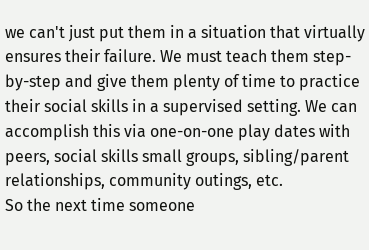we can't just put them in a situation that virtually ensures their failure. We must teach them step-by-step and give them plenty of time to practice their social skills in a supervised setting. We can accomplish this via one-on-one play dates with peers, social skills small groups, sibling/parent relationships, community outings, etc.
So the next time someone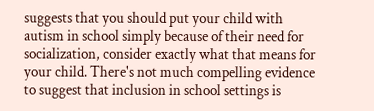suggests that you should put your child with autism in school simply because of their need for socialization, consider exactly what that means for your child. There's not much compelling evidence to suggest that inclusion in school settings is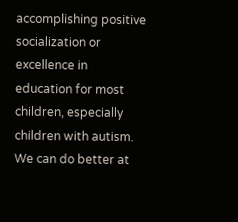accomplishing positive socialization or excellence in education for most children, especially children with autism. We can do better at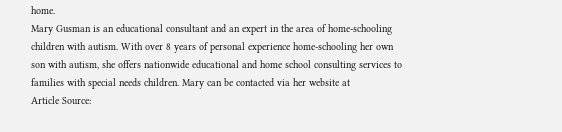home.
Mary Gusman is an educational consultant and an expert in the area of home-schooling children with autism. With over 8 years of personal experience home-schooling her own son with autism, she offers nationwide educational and home school consulting services to families with special needs children. Mary can be contacted via her website at
Article Source: